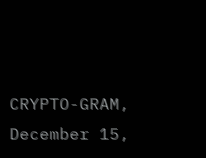CRYPTO-GRAM, December 15,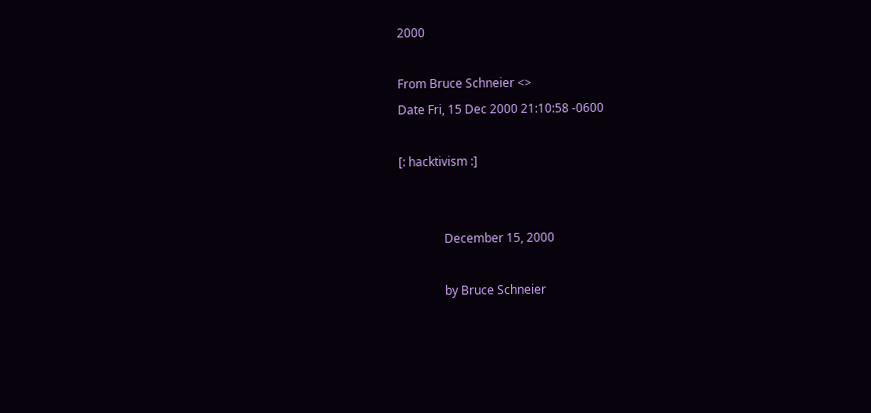2000

From Bruce Schneier <>
Date Fri, 15 Dec 2000 21:10:58 -0600

[: hacktivism :]


               December 15, 2000

               by Bruce Schneier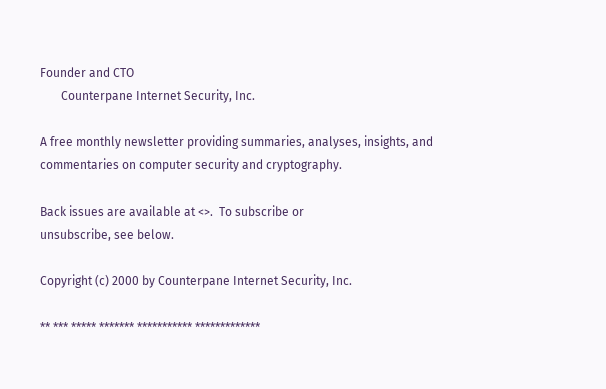Founder and CTO
       Counterpane Internet Security, Inc.

A free monthly newsletter providing summaries, analyses, insights, and
commentaries on computer security and cryptography.

Back issues are available at <>.  To subscribe or
unsubscribe, see below.

Copyright (c) 2000 by Counterpane Internet Security, Inc.

** *** ***** ******* *********** *************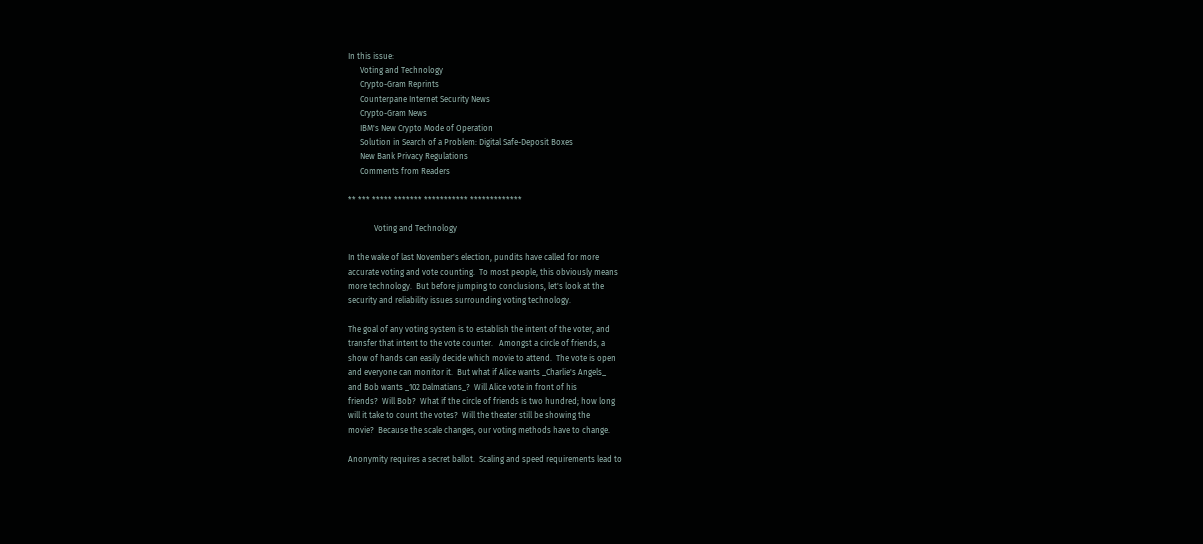In this issue:
      Voting and Technology
      Crypto-Gram Reprints
      Counterpane Internet Security News
      Crypto-Gram News
      IBM's New Crypto Mode of Operation
      Solution in Search of a Problem: Digital Safe-Deposit Boxes
      New Bank Privacy Regulations
      Comments from Readers

** *** ***** ******* *********** *************

             Voting and Technology

In the wake of last November's election, pundits have called for more
accurate voting and vote counting.  To most people, this obviously means
more technology.  But before jumping to conclusions, let's look at the
security and reliability issues surrounding voting technology.

The goal of any voting system is to establish the intent of the voter, and
transfer that intent to the vote counter.   Amongst a circle of friends, a
show of hands can easily decide which movie to attend.  The vote is open
and everyone can monitor it.  But what if Alice wants _Charlie's Angels_
and Bob wants _102 Dalmatians_?  Will Alice vote in front of his
friends?  Will Bob?  What if the circle of friends is two hundred; how long
will it take to count the votes?  Will the theater still be showing the
movie?  Because the scale changes, our voting methods have to change.

Anonymity requires a secret ballot.  Scaling and speed requirements lead to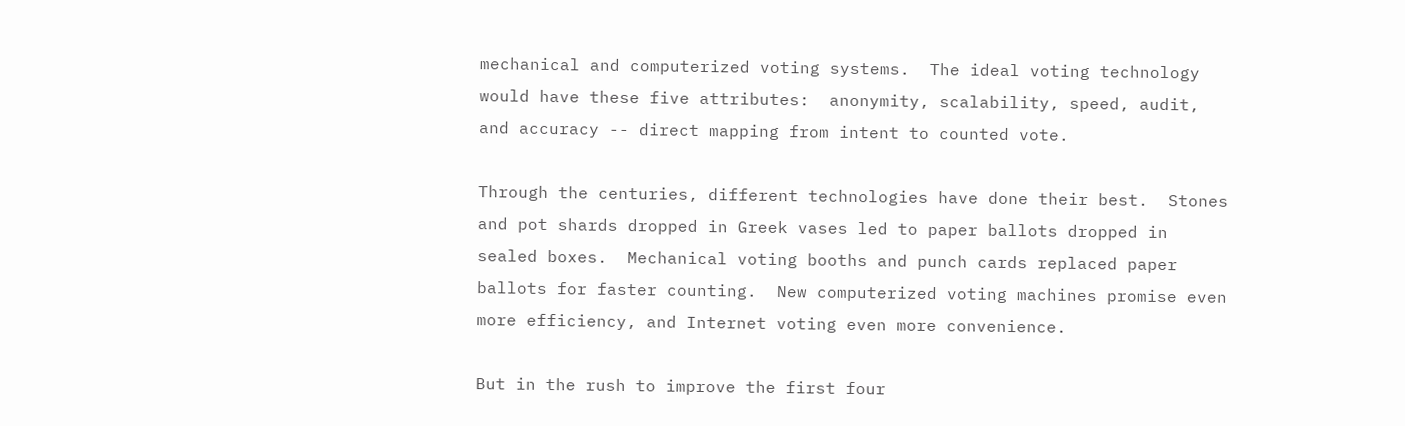mechanical and computerized voting systems.  The ideal voting technology
would have these five attributes:  anonymity, scalability, speed, audit,
and accuracy -- direct mapping from intent to counted vote.

Through the centuries, different technologies have done their best.  Stones
and pot shards dropped in Greek vases led to paper ballots dropped in
sealed boxes.  Mechanical voting booths and punch cards replaced paper
ballots for faster counting.  New computerized voting machines promise even
more efficiency, and Internet voting even more convenience.

But in the rush to improve the first four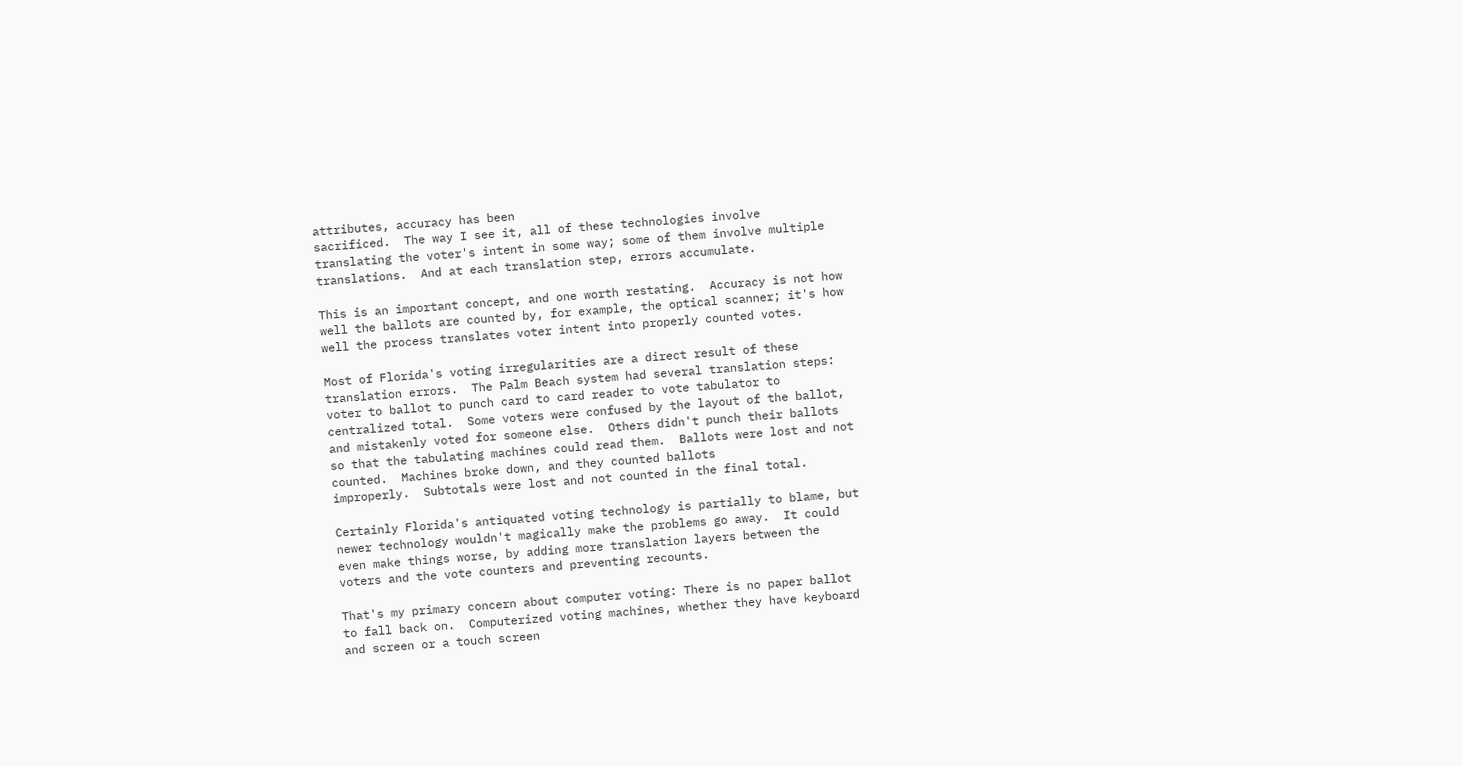attributes, accuracy has been
sacrificed.  The way I see it, all of these technologies involve
translating the voter's intent in some way; some of them involve multiple
translations.  And at each translation step, errors accumulate.

This is an important concept, and one worth restating.  Accuracy is not how
well the ballots are counted by, for example, the optical scanner; it's how
well the process translates voter intent into properly counted votes.

Most of Florida's voting irregularities are a direct result of these
translation errors.  The Palm Beach system had several translation steps:
voter to ballot to punch card to card reader to vote tabulator to
centralized total.  Some voters were confused by the layout of the ballot,
and mistakenly voted for someone else.  Others didn't punch their ballots
so that the tabulating machines could read them.  Ballots were lost and not
counted.  Machines broke down, and they counted ballots
improperly.  Subtotals were lost and not counted in the final total.

Certainly Florida's antiquated voting technology is partially to blame, but
newer technology wouldn't magically make the problems go away.  It could
even make things worse, by adding more translation layers between the
voters and the vote counters and preventing recounts.

That's my primary concern about computer voting: There is no paper ballot
to fall back on.  Computerized voting machines, whether they have keyboard
and screen or a touch screen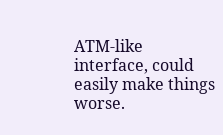ATM-like interface, could easily make things
worse.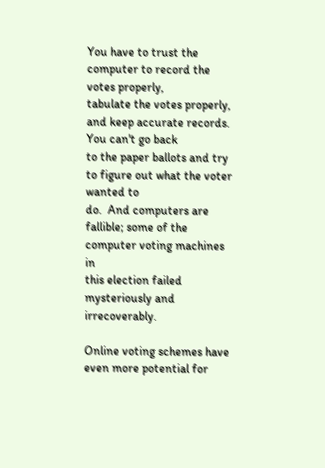You have to trust the computer to record the votes properly,
tabulate the votes properly, and keep accurate records.  You can't go back
to the paper ballots and try to figure out what the voter wanted to
do.  And computers are fallible; some of the computer voting machines in
this election failed mysteriously and irrecoverably.

Online voting schemes have even more potential for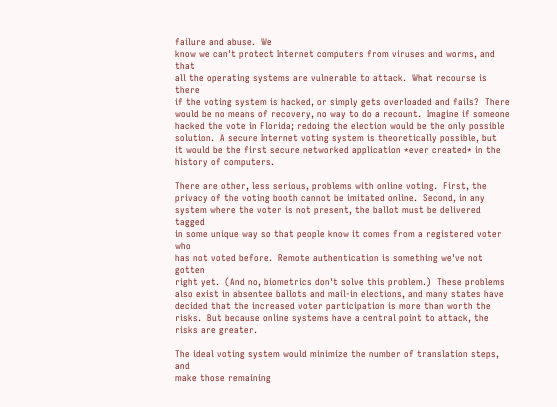failure and abuse.  We
know we can't protect Internet computers from viruses and worms, and that
all the operating systems are vulnerable to attack.  What recourse is there
if the voting system is hacked, or simply gets overloaded and fails?  There
would be no means of recovery, no way to do a recount.  Imagine if someone
hacked the vote in Florida; redoing the election would be the only possible
solution.  A secure Internet voting system is theoretically possible, but
it would be the first secure networked application *ever created* in the
history of computers.

There are other, less serious, problems with online voting.  First, the
privacy of the voting booth cannot be imitated online.  Second, in any
system where the voter is not present, the ballot must be delivered tagged
in some unique way so that people know it comes from a registered voter who
has not voted before.  Remote authentication is something we've not gotten
right yet.  (And no, biometrics don't solve this problem.)  These problems
also exist in absentee ballots and mail-in elections, and many states have
decided that the increased voter participation is more than worth the
risks.  But because online systems have a central point to attack, the
risks are greater.

The ideal voting system would minimize the number of translation steps, and
make those remaining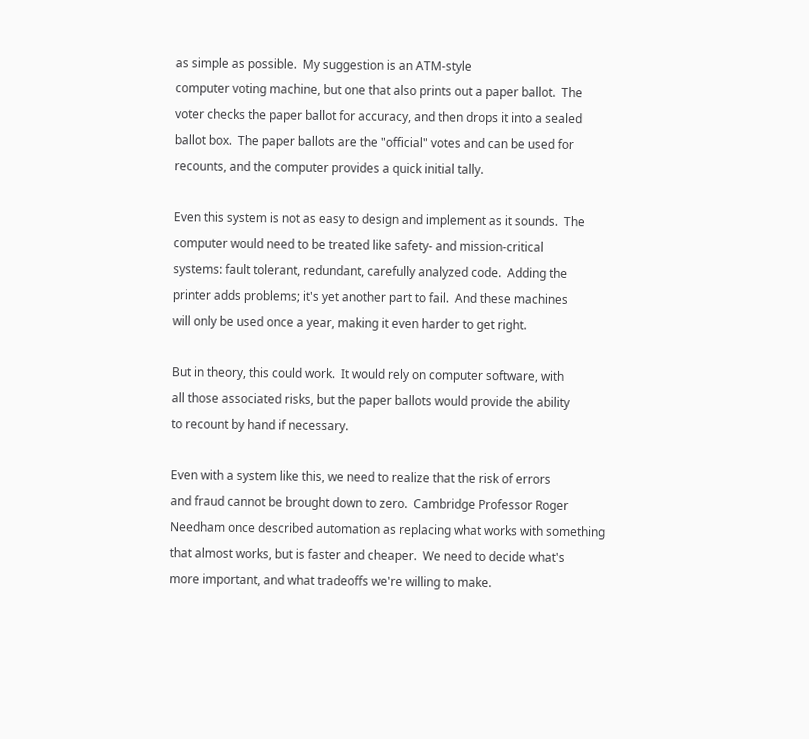as simple as possible.  My suggestion is an ATM-style
computer voting machine, but one that also prints out a paper ballot.  The
voter checks the paper ballot for accuracy, and then drops it into a sealed
ballot box.  The paper ballots are the "official" votes and can be used for
recounts, and the computer provides a quick initial tally.

Even this system is not as easy to design and implement as it sounds.  The
computer would need to be treated like safety- and mission-critical
systems: fault tolerant, redundant, carefully analyzed code.  Adding the
printer adds problems; it's yet another part to fail.  And these machines
will only be used once a year, making it even harder to get right.

But in theory, this could work.  It would rely on computer software, with
all those associated risks, but the paper ballots would provide the ability
to recount by hand if necessary.

Even with a system like this, we need to realize that the risk of errors
and fraud cannot be brought down to zero.  Cambridge Professor Roger
Needham once described automation as replacing what works with something
that almost works, but is faster and cheaper.  We need to decide what's
more important, and what tradeoffs we're willing to make.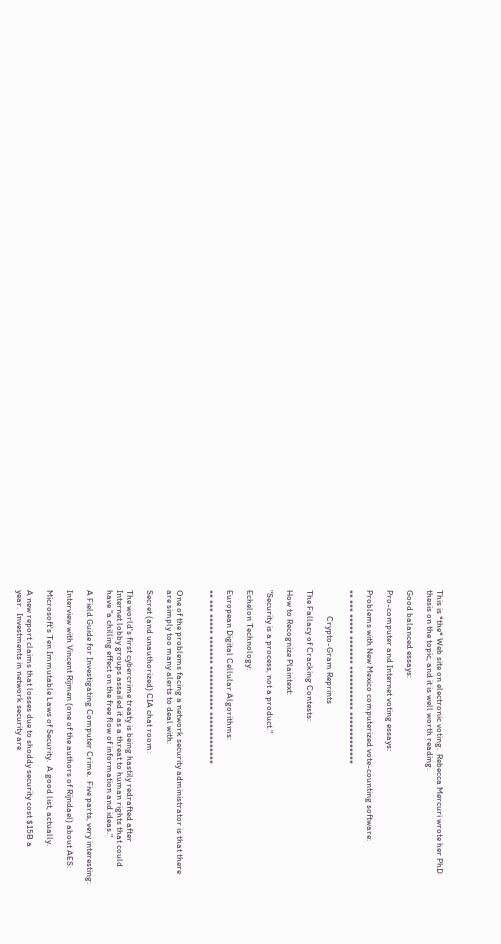This is *the* Web site on electronic voting.  Rebecca Mercuri wrote her PhD
thesis on the topic, and it is well worth reading.

Good balanced essays:

Pro-computer and Internet voting essays:

Problems with New Mexico computerized vote-counting software:

** *** ***** ******* *********** *************

             Crypto-Gram Reprints

The Fallacy of Cracking Contests:

How to Recognize Plaintext:

"Security is a process, not a product."

Echelon Technology:

European Digital Cellular Algorithms:

** *** ***** ******* *********** *************


One of the problems facing a network security administrator is that there
are simply too many alerts to deal with:

Secret (and unauthorized) CIA chat room:

The world's first cybercrime treaty is being hastily redrafted after
Internet lobby groups assailed it as a threat to human rights that could
have "a chilling effect on the free flow of information and ideas."

A Field Guide for Investigating Computer Crime.  Five parts, very interesting:

Interview with Vincent Rijmen (one of the authors of Rijndael) about AES:

Microsoft's Ten Immutable Laws of Security.  A good list, actually.

A new report claims that losses due to shoddy security cost $15B a
year.  Investments in network security are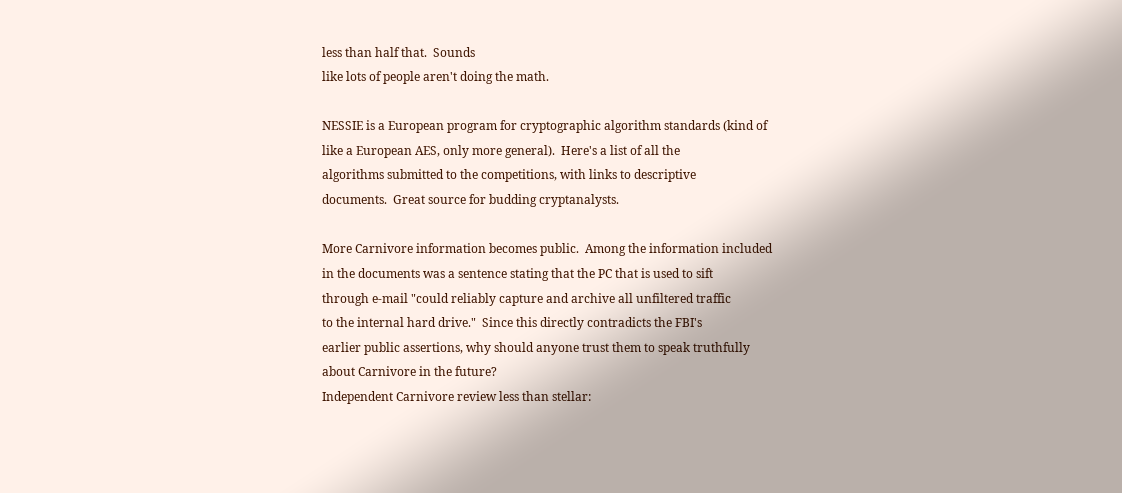less than half that.  Sounds
like lots of people aren't doing the math.

NESSIE is a European program for cryptographic algorithm standards (kind of
like a European AES, only more general).  Here's a list of all the
algorithms submitted to the competitions, with links to descriptive
documents.  Great source for budding cryptanalysts.

More Carnivore information becomes public.  Among the information included
in the documents was a sentence stating that the PC that is used to sift
through e-mail "could reliably capture and archive all unfiltered traffic
to the internal hard drive."  Since this directly contradicts the FBI's
earlier public assertions, why should anyone trust them to speak truthfully
about Carnivore in the future?
Independent Carnivore review less than stellar: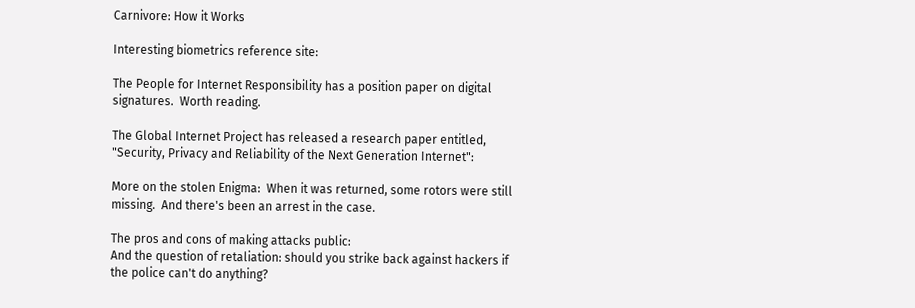Carnivore: How it Works

Interesting biometrics reference site:

The People for Internet Responsibility has a position paper on digital
signatures.  Worth reading.

The Global Internet Project has released a research paper entitled,
"Security, Privacy and Reliability of the Next Generation Internet":

More on the stolen Enigma:  When it was returned, some rotors were still
missing.  And there's been an arrest in the case.

The pros and cons of making attacks public:
And the question of retaliation: should you strike back against hackers if
the police can't do anything?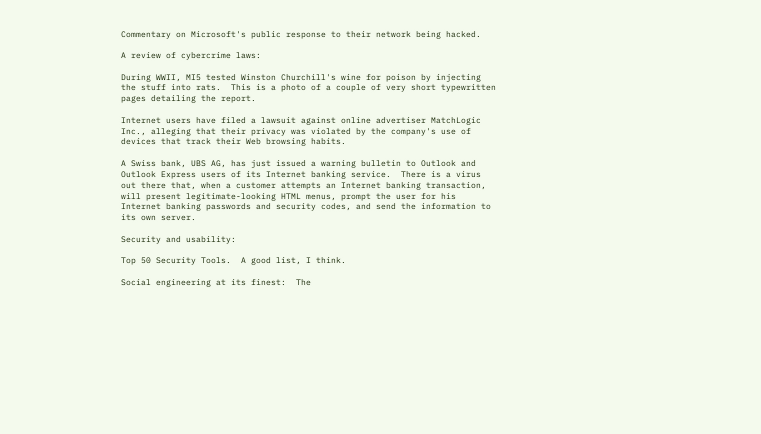Commentary on Microsoft's public response to their network being hacked.

A review of cybercrime laws:

During WWII, MI5 tested Winston Churchill's wine for poison by injecting
the stuff into rats.  This is a photo of a couple of very short typewritten
pages detailing the report.

Internet users have filed a lawsuit against online advertiser MatchLogic
Inc., alleging that their privacy was violated by the company's use of
devices that track their Web browsing habits.

A Swiss bank, UBS AG, has just issued a warning bulletin to Outlook and
Outlook Express users of its Internet banking service.  There is a virus
out there that, when a customer attempts an Internet banking transaction,
will present legitimate-looking HTML menus, prompt the user for his
Internet banking passwords and security codes, and send the information to
its own server.

Security and usability:

Top 50 Security Tools.  A good list, I think.

Social engineering at its finest:  The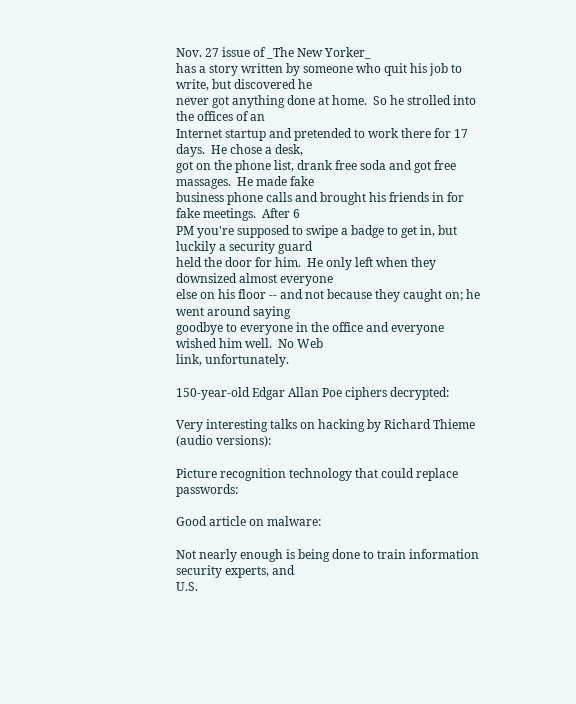Nov. 27 issue of _The New Yorker_
has a story written by someone who quit his job to write, but discovered he
never got anything done at home.  So he strolled into the offices of an
Internet startup and pretended to work there for 17 days.  He chose a desk,
got on the phone list, drank free soda and got free massages.  He made fake
business phone calls and brought his friends in for fake meetings.  After 6
PM you're supposed to swipe a badge to get in, but luckily a security guard
held the door for him.  He only left when they downsized almost everyone
else on his floor -- and not because they caught on; he went around saying
goodbye to everyone in the office and everyone wished him well.  No Web
link, unfortunately.

150-year-old Edgar Allan Poe ciphers decrypted:

Very interesting talks on hacking by Richard Thieme (audio versions):

Picture recognition technology that could replace passwords:

Good article on malware:

Not nearly enough is being done to train information security experts, and
U.S.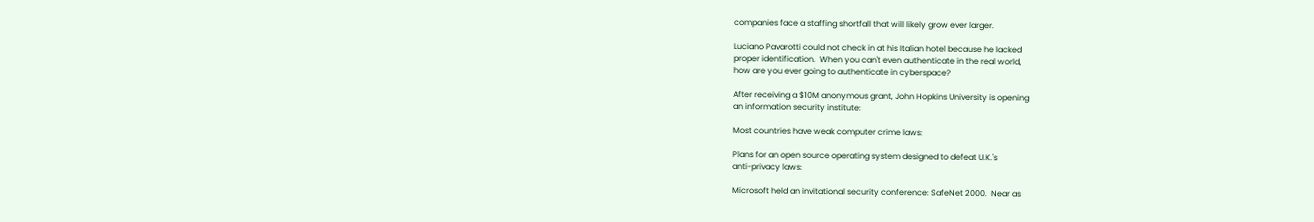companies face a staffing shortfall that will likely grow ever larger.

Luciano Pavarotti could not check in at his Italian hotel because he lacked
proper identification.  When you can't even authenticate in the real world,
how are you ever going to authenticate in cyberspace?

After receiving a $10M anonymous grant, John Hopkins University is opening
an information security institute:

Most countries have weak computer crime laws:

Plans for an open source operating system designed to defeat U.K.'s
anti-privacy laws:

Microsoft held an invitational security conference: SafeNet 2000.  Near as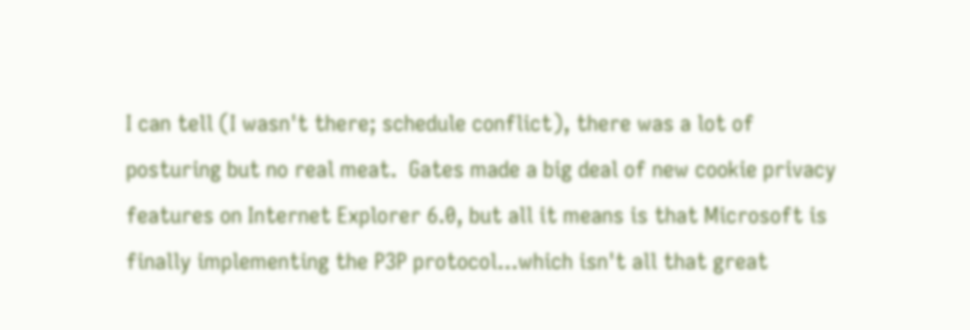I can tell (I wasn't there; schedule conflict), there was a lot of
posturing but no real meat.  Gates made a big deal of new cookie privacy
features on Internet Explorer 6.0, but all it means is that Microsoft is
finally implementing the P3P protocol...which isn't all that great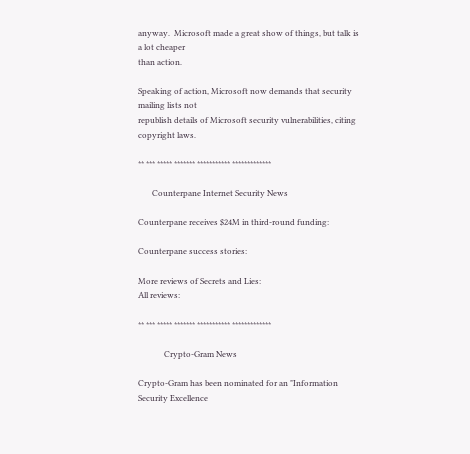anyway.  Microsoft made a great show of things, but talk is a lot cheaper
than action.

Speaking of action, Microsoft now demands that security mailing lists not
republish details of Microsoft security vulnerabilities, citing copyright laws.

** *** ***** ******* *********** *************

       Counterpane Internet Security News

Counterpane receives $24M in third-round funding:

Counterpane success stories:

More reviews of Secrets and Lies:
All reviews:

** *** ***** ******* *********** *************

             Crypto-Gram News

Crypto-Gram has been nominated for an "Information Security Excellence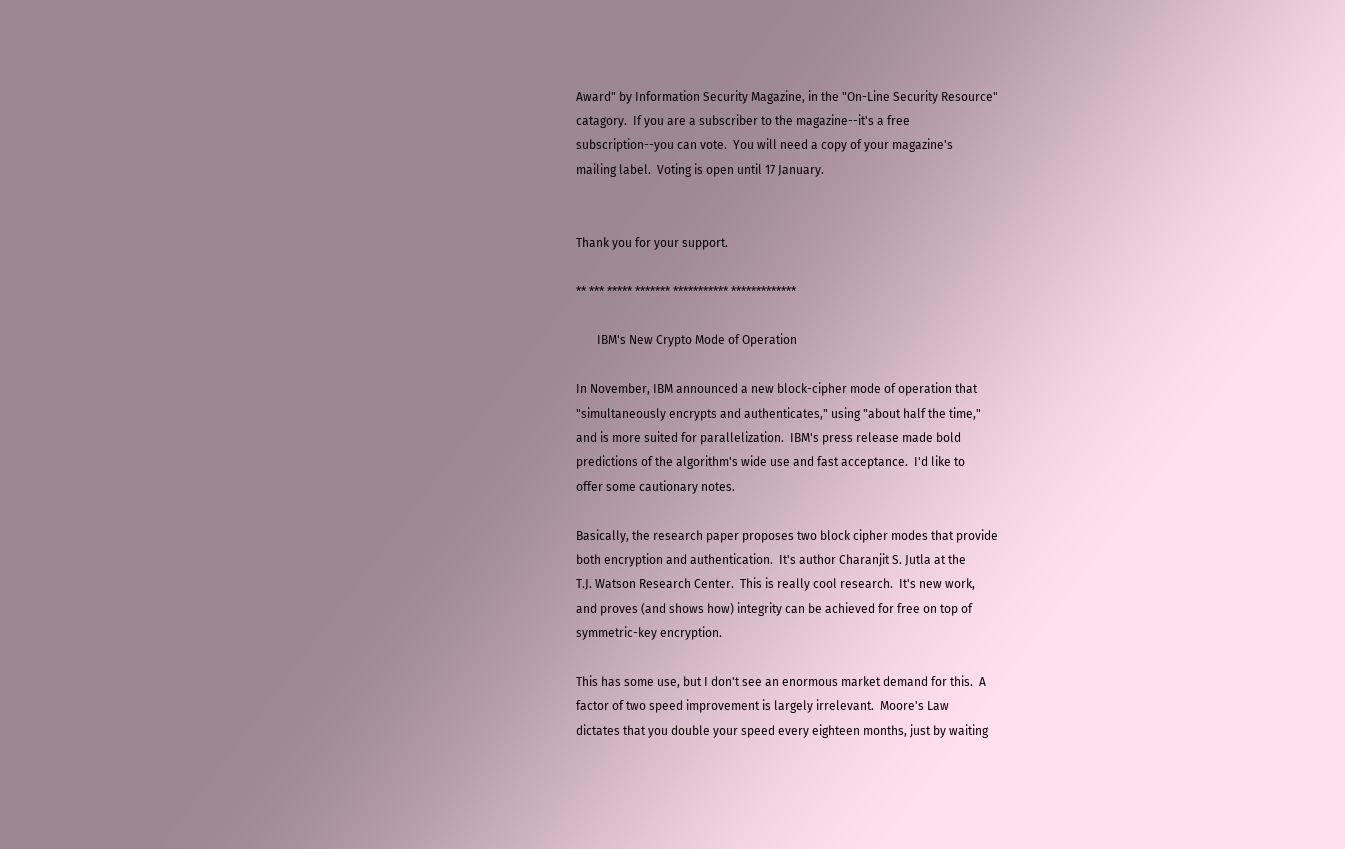Award" by Information Security Magazine, in the "On-Line Security Resource"
catagory.  If you are a subscriber to the magazine--it's a free
subscription--you can vote.  You will need a copy of your magazine's
mailing label.  Voting is open until 17 January.


Thank you for your support.

** *** ***** ******* *********** *************

       IBM's New Crypto Mode of Operation

In November, IBM announced a new block-cipher mode of operation that
"simultaneously encrypts and authenticates," using "about half the time,"
and is more suited for parallelization.  IBM's press release made bold
predictions of the algorithm's wide use and fast acceptance.  I'd like to
offer some cautionary notes.

Basically, the research paper proposes two block cipher modes that provide
both encryption and authentication.  It's author Charanjit S. Jutla at the
T.J. Watson Research Center.  This is really cool research.  It's new work,
and proves (and shows how) integrity can be achieved for free on top of
symmetric-key encryption.

This has some use, but I don't see an enormous market demand for this.  A
factor of two speed improvement is largely irrelevant.  Moore's Law
dictates that you double your speed every eighteen months, just by waiting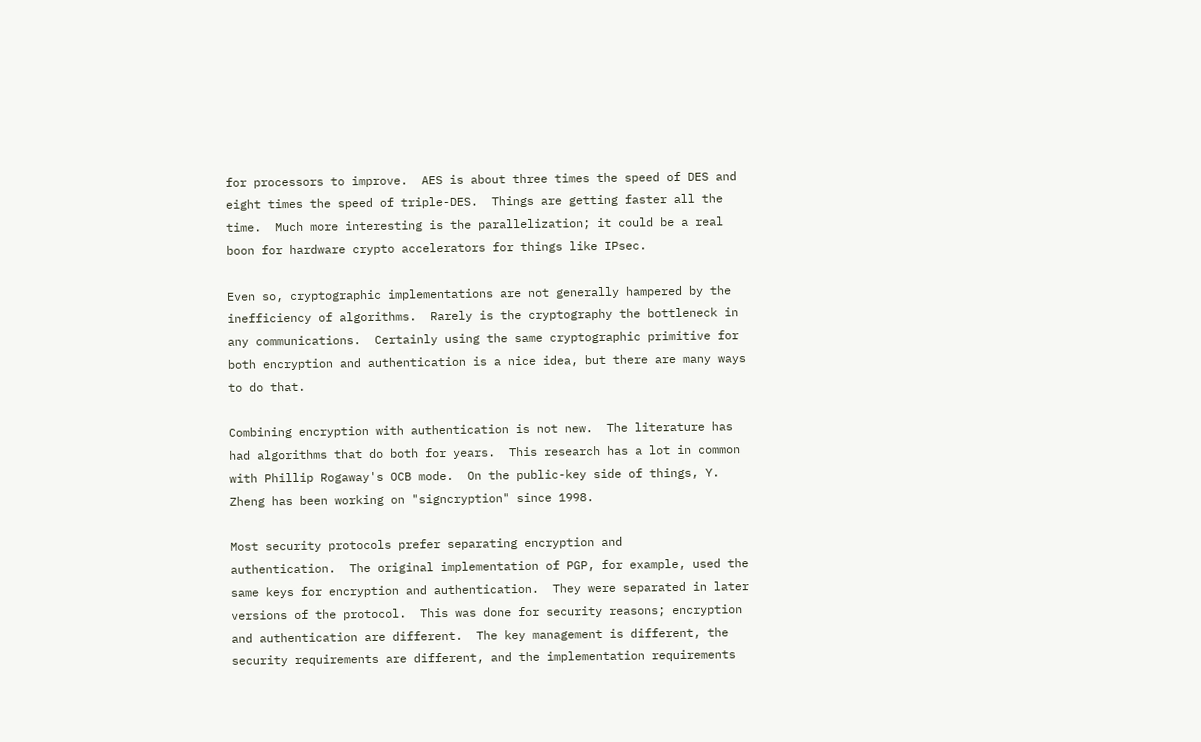for processors to improve.  AES is about three times the speed of DES and
eight times the speed of triple-DES.  Things are getting faster all the
time.  Much more interesting is the parallelization; it could be a real
boon for hardware crypto accelerators for things like IPsec.

Even so, cryptographic implementations are not generally hampered by the
inefficiency of algorithms.  Rarely is the cryptography the bottleneck in
any communications.  Certainly using the same cryptographic primitive for
both encryption and authentication is a nice idea, but there are many ways
to do that.

Combining encryption with authentication is not new.  The literature has
had algorithms that do both for years.  This research has a lot in common
with Phillip Rogaway's OCB mode.  On the public-key side of things, Y.
Zheng has been working on "signcryption" since 1998.

Most security protocols prefer separating encryption and
authentication.  The original implementation of PGP, for example, used the
same keys for encryption and authentication.  They were separated in later
versions of the protocol.  This was done for security reasons; encryption
and authentication are different.  The key management is different, the
security requirements are different, and the implementation requirements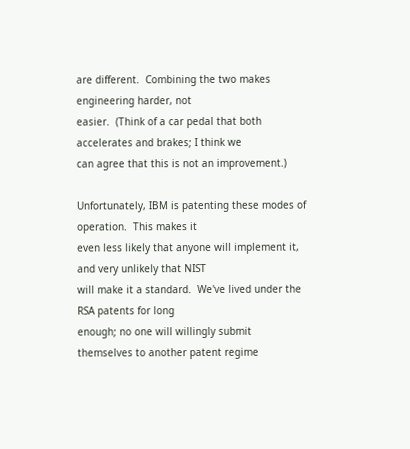are different.  Combining the two makes engineering harder, not
easier.  (Think of a car pedal that both accelerates and brakes; I think we
can agree that this is not an improvement.)

Unfortunately, IBM is patenting these modes of operation.  This makes it
even less likely that anyone will implement it, and very unlikely that NIST
will make it a standard.  We've lived under the RSA patents for long
enough; no one will willingly submit themselves to another patent regime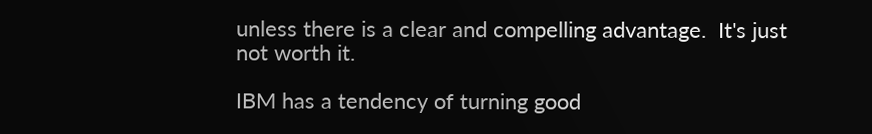unless there is a clear and compelling advantage.  It's just not worth it.

IBM has a tendency of turning good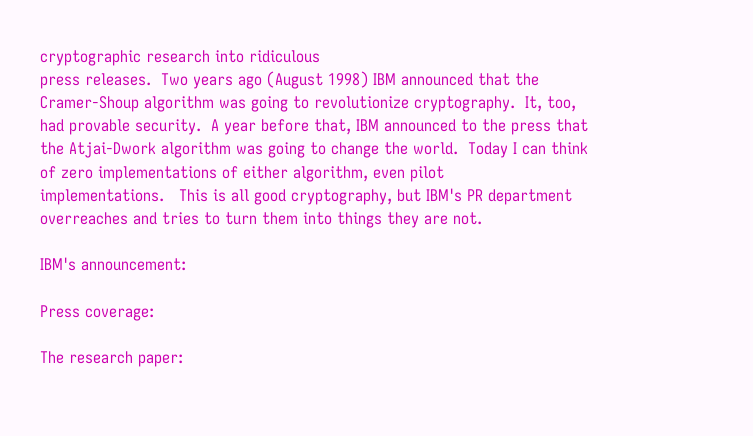cryptographic research into ridiculous
press releases.  Two years ago (August 1998) IBM announced that the
Cramer-Shoup algorithm was going to revolutionize cryptography.  It, too,
had provable security.  A year before that, IBM announced to the press that
the Atjai-Dwork algorithm was going to change the world.  Today I can think
of zero implementations of either algorithm, even pilot
implementations.   This is all good cryptography, but IBM's PR department
overreaches and tries to turn them into things they are not.

IBM's announcement:

Press coverage:

The research paper: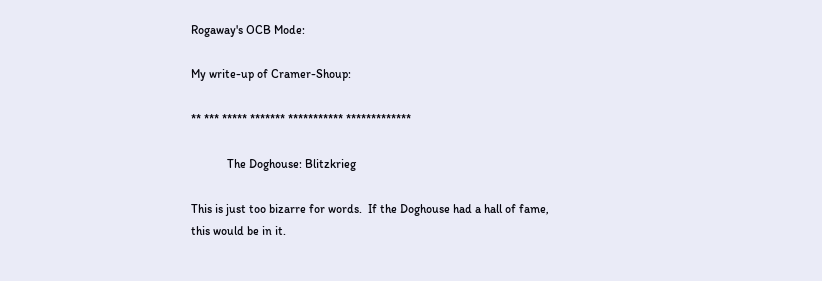Rogaway's OCB Mode:

My write-up of Cramer-Shoup:

** *** ***** ******* *********** *************

            The Doghouse: Blitzkrieg

This is just too bizarre for words.  If the Doghouse had a hall of fame,
this would be in it.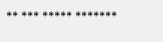** *** ***** *******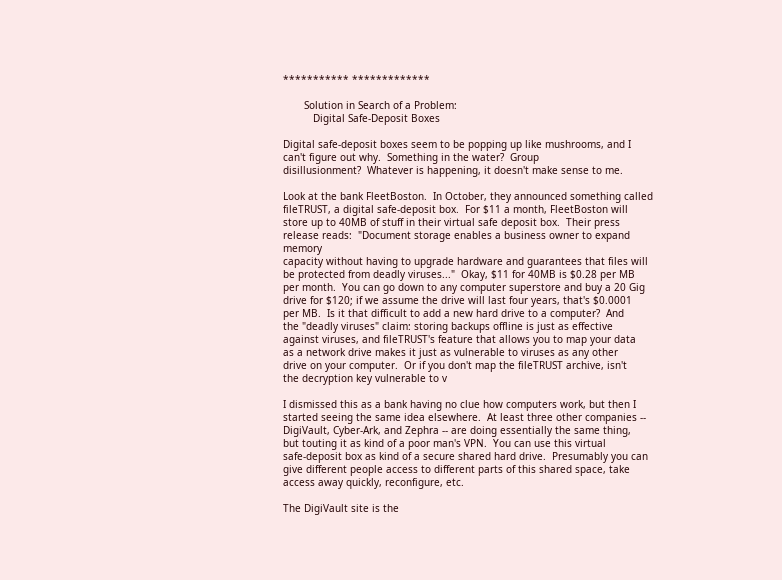*********** *************

       Solution in Search of a Problem:
          Digital Safe-Deposit Boxes

Digital safe-deposit boxes seem to be popping up like mushrooms, and I
can't figure out why.  Something in the water?  Group
disillusionment?  Whatever is happening, it doesn't make sense to me.

Look at the bank FleetBoston.  In October, they announced something called
fileTRUST, a digital safe-deposit box.  For $11 a month, FleetBoston will
store up to 40MB of stuff in their virtual safe deposit box.  Their press
release reads:  "Document storage enables a business owner to expand memory
capacity without having to upgrade hardware and guarantees that files will
be protected from deadly viruses..."  Okay, $11 for 40MB is $0.28 per MB
per month.  You can go down to any computer superstore and buy a 20 Gig
drive for $120; if we assume the drive will last four years, that's $0.0001
per MB.  Is it that difficult to add a new hard drive to a computer?  And
the "deadly viruses" claim: storing backups offline is just as effective
against viruses, and fileTRUST's feature that allows you to map your data
as a network drive makes it just as vulnerable to viruses as any other
drive on your computer.  Or if you don't map the fileTRUST archive, isn't
the decryption key vulnerable to v

I dismissed this as a bank having no clue how computers work, but then I
started seeing the same idea elsewhere.  At least three other companies --
DigiVault, Cyber-Ark, and Zephra -- are doing essentially the same thing,
but touting it as kind of a poor man's VPN.  You can use this virtual
safe-deposit box as kind of a secure shared hard drive.  Presumably you can
give different people access to different parts of this shared space, take
access away quickly, reconfigure, etc.

The DigiVault site is the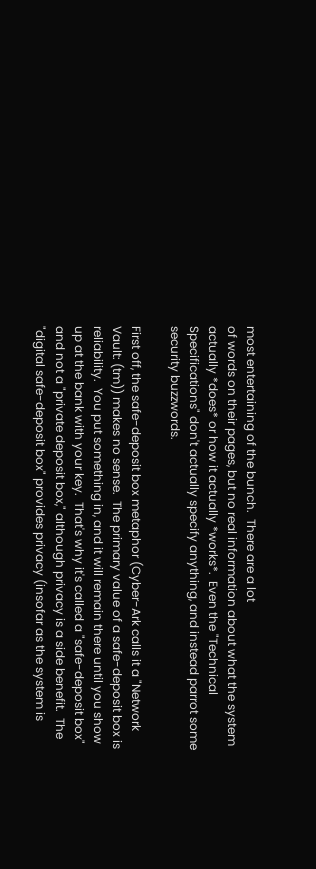most entertaining of the bunch.  There are a lot
of words on their pages, but no real information about what the system
actually *does* or how it actually *works*.  Even the "Technical
Specifications" don't actually specify anything, and instead parrot some
security buzzwords.

First off, the safe-deposit box metaphor (Cyber-Ark calls it a "Network
Vault: (tm)) makes no sense.  The primary value of a safe-deposit box is
reliability.  You put something in, and it will remain there until you show
up at the bank with your key.  That's why it's called a "safe-deposit box"
and not a "private deposit box," although privacy is a side benefit.  The
"digital safe-deposit box" provides privacy (insofar as the system is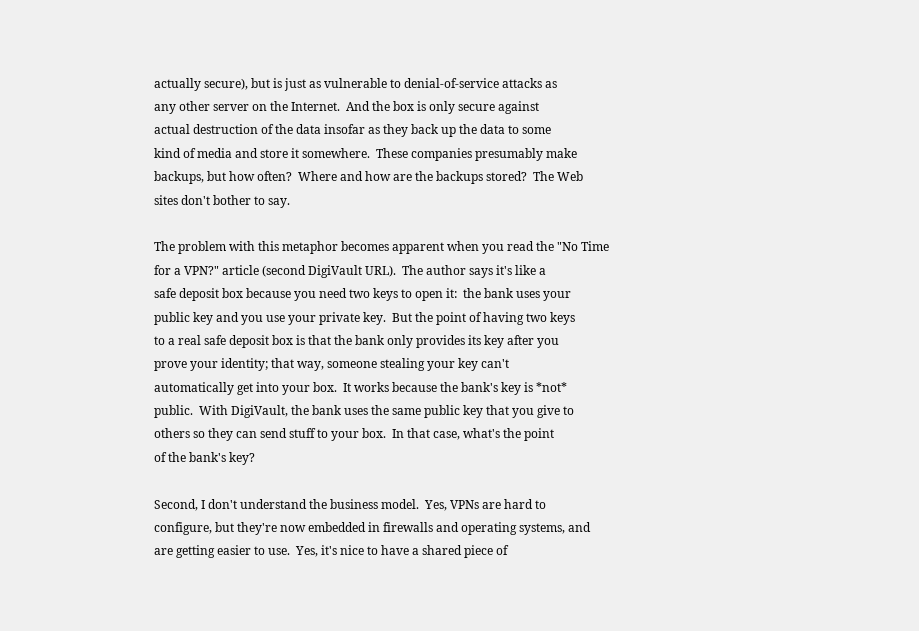actually secure), but is just as vulnerable to denial-of-service attacks as
any other server on the Internet.  And the box is only secure against
actual destruction of the data insofar as they back up the data to some
kind of media and store it somewhere.  These companies presumably make
backups, but how often?  Where and how are the backups stored?  The Web
sites don't bother to say.

The problem with this metaphor becomes apparent when you read the "No Time
for a VPN?" article (second DigiVault URL).  The author says it's like a
safe deposit box because you need two keys to open it:  the bank uses your
public key and you use your private key.  But the point of having two keys
to a real safe deposit box is that the bank only provides its key after you
prove your identity; that way, someone stealing your key can't
automatically get into your box.  It works because the bank's key is *not*
public.  With DigiVault, the bank uses the same public key that you give to
others so they can send stuff to your box.  In that case, what's the point
of the bank's key?

Second, I don't understand the business model.  Yes, VPNs are hard to
configure, but they're now embedded in firewalls and operating systems, and
are getting easier to use.  Yes, it's nice to have a shared piece of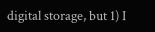digital storage, but 1) I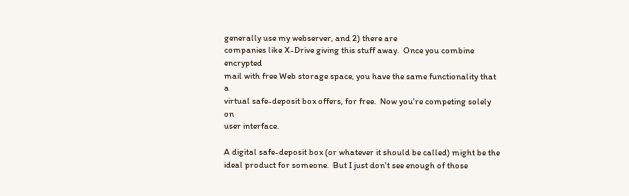generally use my webserver, and 2) there are
companies like X-Drive giving this stuff away.  Once you combine encrypted
mail with free Web storage space, you have the same functionality that a
virtual safe-deposit box offers, for free.  Now you're competing solely on
user interface.

A digital safe-deposit box (or whatever it should be called) might be the
ideal product for someone.  But I just don't see enough of those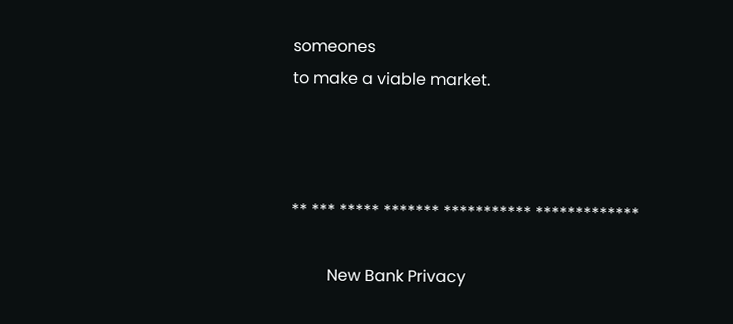someones
to make a viable market.



** *** ***** ******* *********** *************

         New Bank Privacy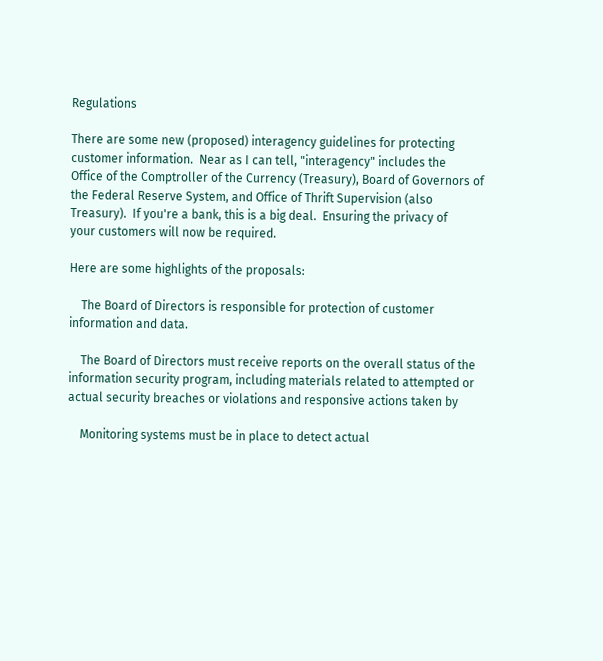Regulations

There are some new (proposed) interagency guidelines for protecting
customer information.  Near as I can tell, "interagency" includes the
Office of the Comptroller of the Currency (Treasury), Board of Governors of
the Federal Reserve System, and Office of Thrift Supervision (also
Treasury).  If you're a bank, this is a big deal.  Ensuring the privacy of
your customers will now be required.

Here are some highlights of the proposals:

    The Board of Directors is responsible for protection of customer
information and data.

    The Board of Directors must receive reports on the overall status of the
information security program, including materials related to attempted or
actual security breaches or violations and responsive actions taken by

    Monitoring systems must be in place to detect actual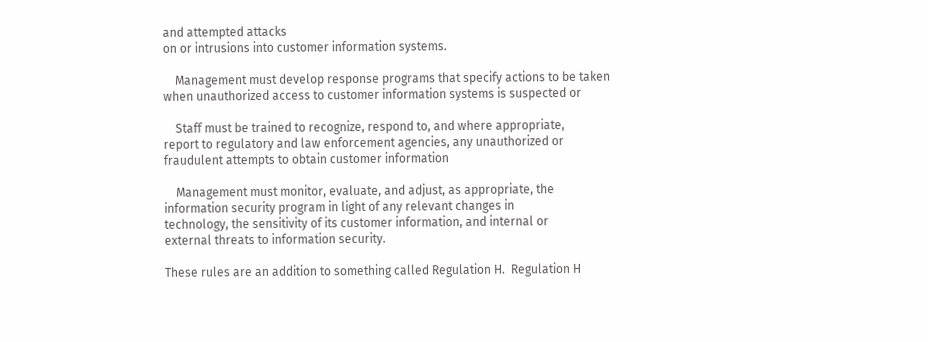and attempted attacks
on or intrusions into customer information systems.

    Management must develop response programs that specify actions to be taken
when unauthorized access to customer information systems is suspected or

    Staff must be trained to recognize, respond to, and where appropriate,
report to regulatory and law enforcement agencies, any unauthorized or
fraudulent attempts to obtain customer information

    Management must monitor, evaluate, and adjust, as appropriate, the
information security program in light of any relevant changes in
technology, the sensitivity of its customer information, and internal or
external threats to information security.

These rules are an addition to something called Regulation H.  Regulation H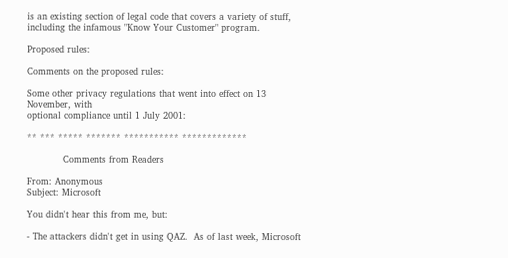is an existing section of legal code that covers a variety of stuff,
including the infamous "Know Your Customer" program.

Proposed rules:

Comments on the proposed rules:

Some other privacy regulations that went into effect on 13 November, with
optional compliance until 1 July 2001:

** *** ***** ******* *********** *************

            Comments from Readers

From: Anonymous
Subject: Microsoft

You didn't hear this from me, but:

- The attackers didn't get in using QAZ.  As of last week, Microsoft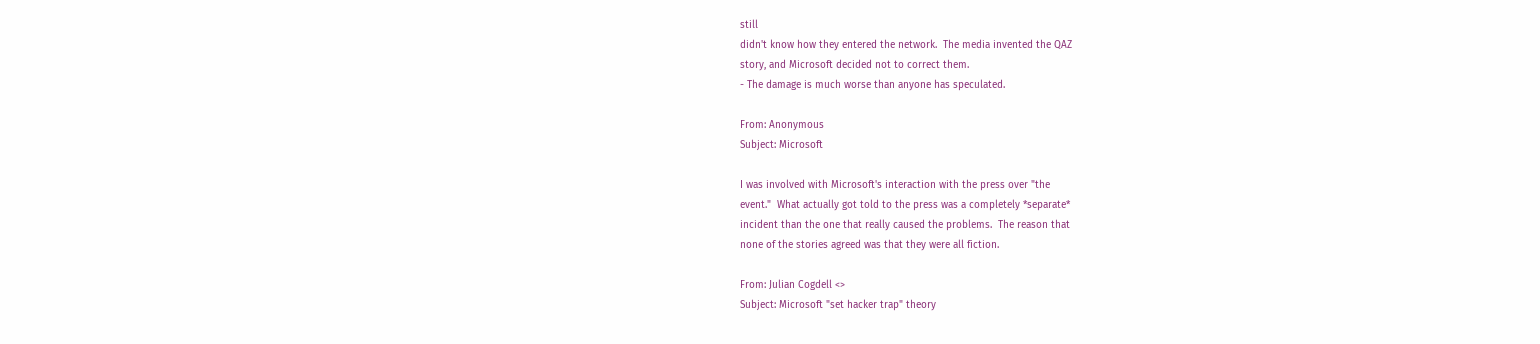still
didn't know how they entered the network.  The media invented the QAZ
story, and Microsoft decided not to correct them.
- The damage is much worse than anyone has speculated.

From: Anonymous
Subject: Microsoft

I was involved with Microsoft's interaction with the press over "the
event."  What actually got told to the press was a completely *separate*
incident than the one that really caused the problems.  The reason that
none of the stories agreed was that they were all fiction.

From: Julian Cogdell <>
Subject: Microsoft "set hacker trap" theory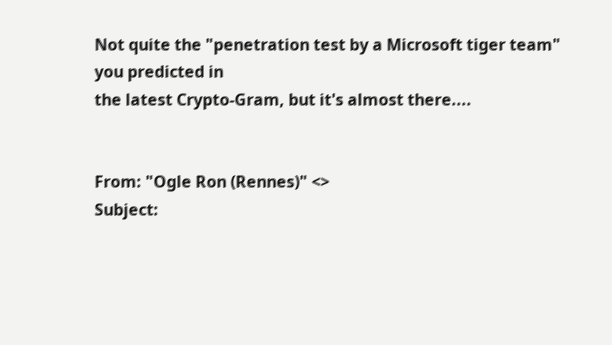Not quite the "penetration test by a Microsoft tiger team" you predicted in
the latest Crypto-Gram, but it's almost there....


From: "Ogle Ron (Rennes)" <>
Subject: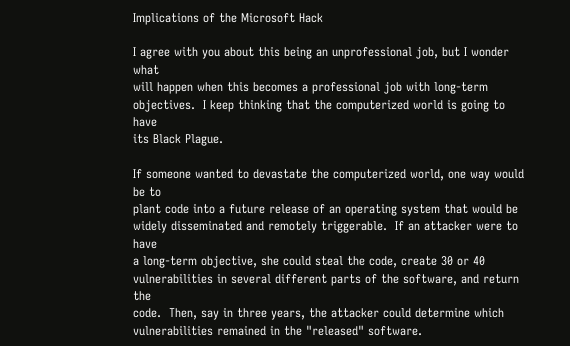Implications of the Microsoft Hack

I agree with you about this being an unprofessional job, but I wonder what
will happen when this becomes a professional job with long-term
objectives.  I keep thinking that the computerized world is going to have
its Black Plague.

If someone wanted to devastate the computerized world, one way would be to
plant code into a future release of an operating system that would be
widely disseminated and remotely triggerable.  If an attacker were to have
a long-term objective, she could steal the code, create 30 or 40
vulnerabilities in several different parts of the software, and return the
code.  Then, say in three years, the attacker could determine which
vulnerabilities remained in the "released" software.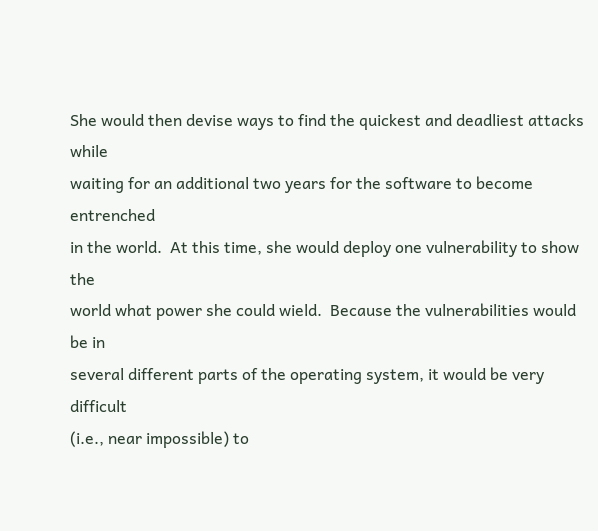She would then devise ways to find the quickest and deadliest attacks while
waiting for an additional two years for the software to become entrenched
in the world.  At this time, she would deploy one vulnerability to show the
world what power she could wield.  Because the vulnerabilities would be in
several different parts of the operating system, it would be very difficult
(i.e., near impossible) to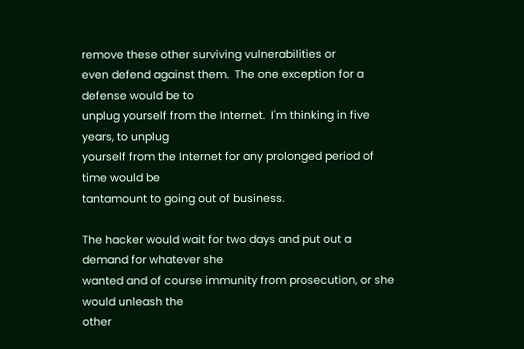remove these other surviving vulnerabilities or
even defend against them.  The one exception for a defense would be to
unplug yourself from the Internet.  I'm thinking in five years, to unplug
yourself from the Internet for any prolonged period of time would be
tantamount to going out of business.

The hacker would wait for two days and put out a demand for whatever she
wanted and of course immunity from prosecution, or she would unleash the
other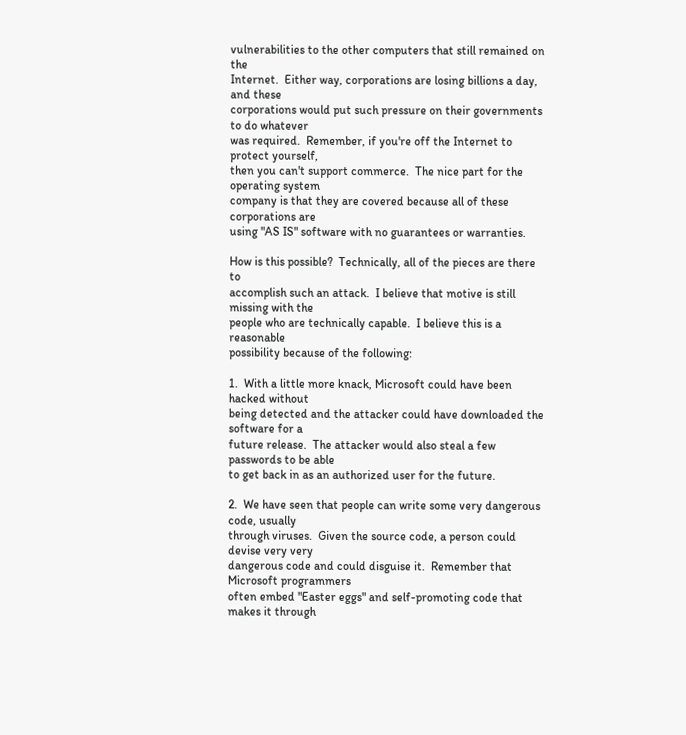vulnerabilities to the other computers that still remained on the
Internet.  Either way, corporations are losing billions a day, and these
corporations would put such pressure on their governments to do whatever
was required.  Remember, if you're off the Internet to protect yourself,
then you can't support commerce.  The nice part for the operating system
company is that they are covered because all of these corporations are
using "AS IS" software with no guarantees or warranties.

How is this possible?  Technically, all of the pieces are there to
accomplish such an attack.  I believe that motive is still missing with the
people who are technically capable.  I believe this is a reasonable
possibility because of the following:

1.  With a little more knack, Microsoft could have been hacked without
being detected and the attacker could have downloaded the software for a
future release.  The attacker would also steal a few passwords to be able
to get back in as an authorized user for the future.

2.  We have seen that people can write some very dangerous code, usually
through viruses.  Given the source code, a person could devise very very
dangerous code and could disguise it.  Remember that Microsoft programmers
often embed "Easter eggs" and self-promoting code that makes it through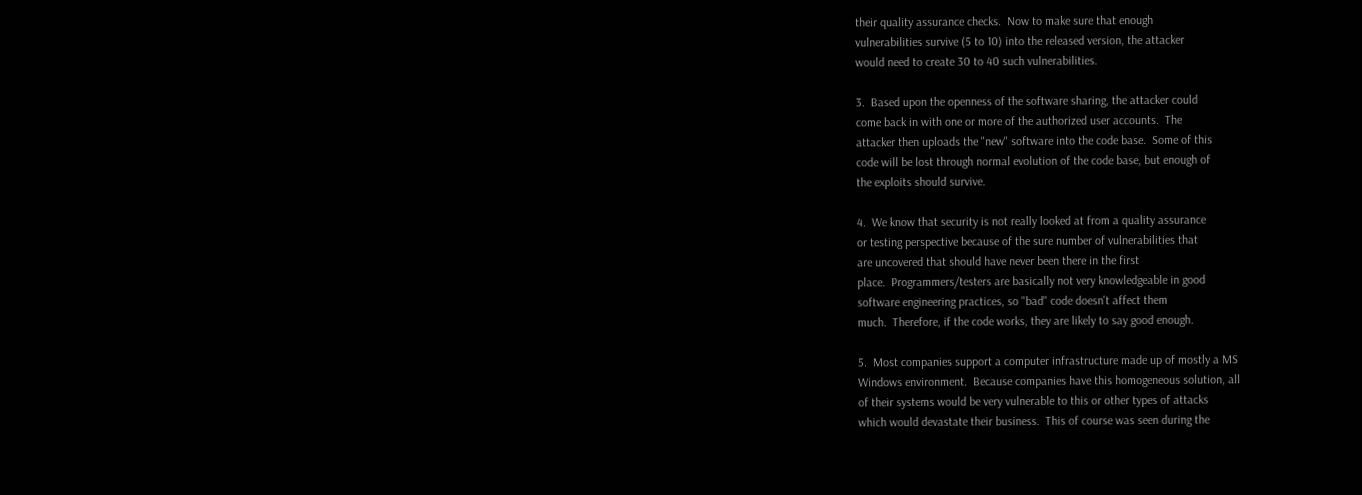their quality assurance checks.  Now to make sure that enough
vulnerabilities survive (5 to 10) into the released version, the attacker
would need to create 30 to 40 such vulnerabilities.

3.  Based upon the openness of the software sharing, the attacker could
come back in with one or more of the authorized user accounts.  The
attacker then uploads the "new" software into the code base.  Some of this
code will be lost through normal evolution of the code base, but enough of
the exploits should survive.

4.  We know that security is not really looked at from a quality assurance
or testing perspective because of the sure number of vulnerabilities that
are uncovered that should have never been there in the first
place.  Programmers/testers are basically not very knowledgeable in good
software engineering practices, so "bad" code doesn't affect them
much.  Therefore, if the code works, they are likely to say good enough.

5.  Most companies support a computer infrastructure made up of mostly a MS
Windows environment.  Because companies have this homogeneous solution, all
of their systems would be very vulnerable to this or other types of attacks
which would devastate their business.  This of course was seen during the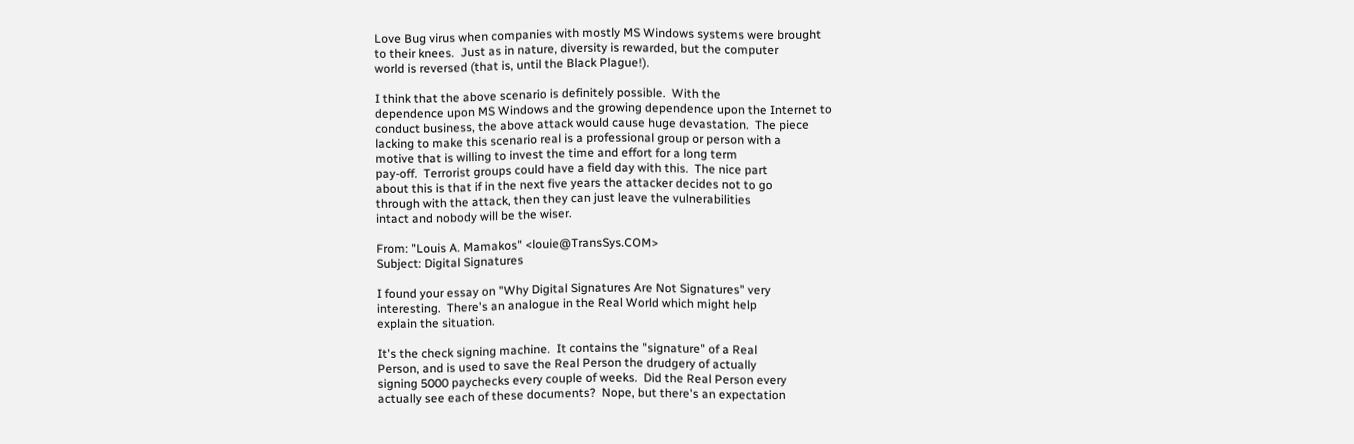Love Bug virus when companies with mostly MS Windows systems were brought
to their knees.  Just as in nature, diversity is rewarded, but the computer
world is reversed (that is, until the Black Plague!).

I think that the above scenario is definitely possible.  With the
dependence upon MS Windows and the growing dependence upon the Internet to
conduct business, the above attack would cause huge devastation.  The piece
lacking to make this scenario real is a professional group or person with a
motive that is willing to invest the time and effort for a long term
pay-off.  Terrorist groups could have a field day with this.  The nice part
about this is that if in the next five years the attacker decides not to go
through with the attack, then they can just leave the vulnerabilities
intact and nobody will be the wiser.

From: "Louis A. Mamakos" <louie@TransSys.COM>
Subject: Digital Signatures

I found your essay on "Why Digital Signatures Are Not Signatures" very
interesting.  There's an analogue in the Real World which might help
explain the situation.

It's the check signing machine.  It contains the "signature" of a Real
Person, and is used to save the Real Person the drudgery of actually
signing 5000 paychecks every couple of weeks.  Did the Real Person every
actually see each of these documents?  Nope, but there's an expectation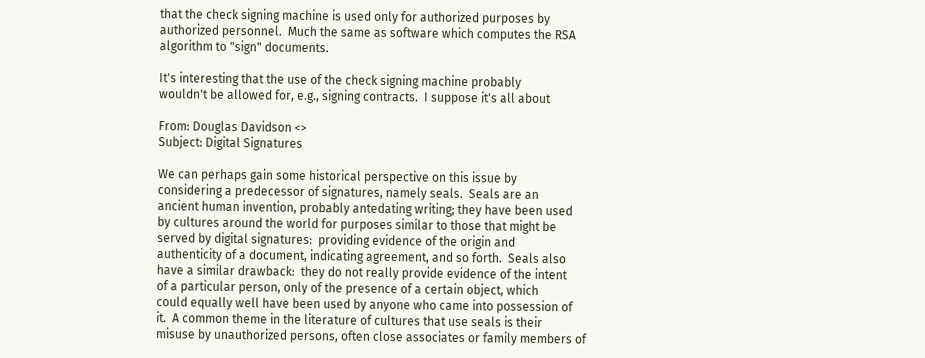that the check signing machine is used only for authorized purposes by
authorized personnel.  Much the same as software which computes the RSA
algorithm to "sign" documents.

It's interesting that the use of the check signing machine probably
wouldn't be allowed for, e.g., signing contracts.  I suppose it's all about

From: Douglas Davidson <>
Subject: Digital Signatures

We can perhaps gain some historical perspective on this issue by
considering a predecessor of signatures, namely seals.  Seals are an
ancient human invention, probably antedating writing; they have been used
by cultures around the world for purposes similar to those that might be
served by digital signatures:  providing evidence of the origin and
authenticity of a document, indicating agreement, and so forth.  Seals also
have a similar drawback:  they do not really provide evidence of the intent
of a particular person, only of the presence of a certain object, which
could equally well have been used by anyone who came into possession of
it.  A common theme in the literature of cultures that use seals is their
misuse by unauthorized persons, often close associates or family members of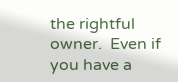the rightful owner.  Even if you have a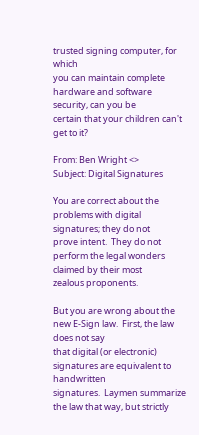trusted signing computer, for which
you can maintain complete hardware and software security, can you be
certain that your children can't get to it?

From: Ben Wright <>
Subject: Digital Signatures

You are correct about the problems with digital signatures; they do not
prove intent.  They do not perform the legal wonders claimed by their most
zealous proponents.

But you are wrong about the new E-Sign law.  First, the law does not say
that digital (or electronic) signatures are equivalent to handwritten
signatures.  Laymen summarize the law that way, but strictly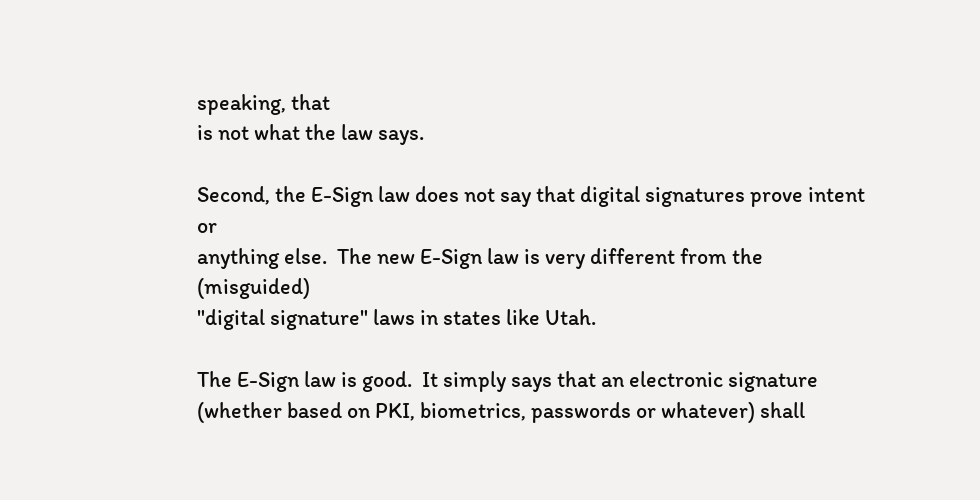speaking, that
is not what the law says.

Second, the E-Sign law does not say that digital signatures prove intent or
anything else.  The new E-Sign law is very different from the (misguided)
"digital signature" laws in states like Utah.

The E-Sign law is good.  It simply says that an electronic signature
(whether based on PKI, biometrics, passwords or whatever) shall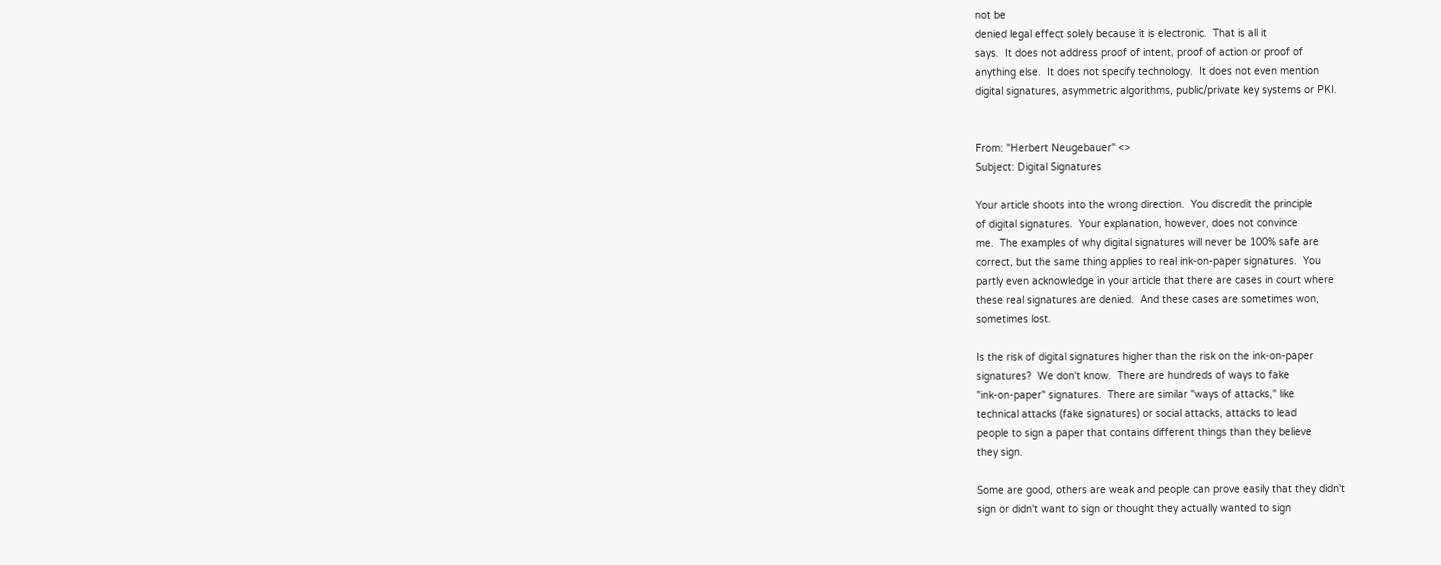not be
denied legal effect solely because it is electronic.  That is all it
says.  It does not address proof of intent, proof of action or proof of
anything else.  It does not specify technology.  It does not even mention
digital signatures, asymmetric algorithms, public/private key systems or PKI.


From: "Herbert Neugebauer" <>
Subject: Digital Signatures

Your article shoots into the wrong direction.  You discredit the principle
of digital signatures.  Your explanation, however, does not convince
me.  The examples of why digital signatures will never be 100% safe are
correct, but the same thing applies to real ink-on-paper signatures.  You
partly even acknowledge in your article that there are cases in court where
these real signatures are denied.  And these cases are sometimes won,
sometimes lost.

Is the risk of digital signatures higher than the risk on the ink-on-paper
signatures?  We don't know.  There are hundreds of ways to fake
"ink-on-paper" signatures.  There are similar "ways of attacks," like
technical attacks (fake signatures) or social attacks, attacks to lead
people to sign a paper that contains different things than they believe
they sign.

Some are good, others are weak and people can prove easily that they didn't
sign or didn't want to sign or thought they actually wanted to sign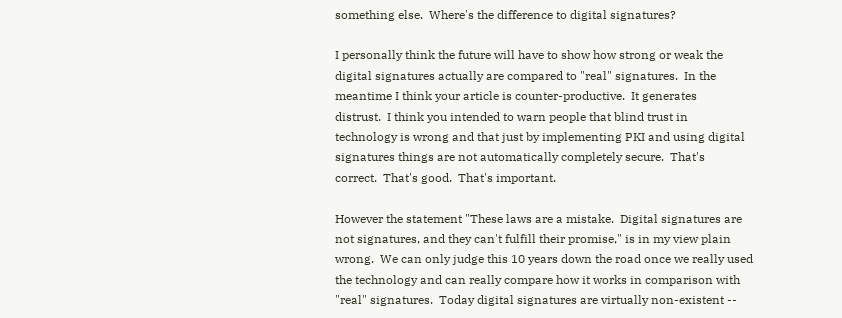something else.  Where's the difference to digital signatures?

I personally think the future will have to show how strong or weak the
digital signatures actually are compared to "real" signatures.  In the
meantime I think your article is counter-productive.  It generates
distrust.  I think you intended to warn people that blind trust in
technology is wrong and that just by implementing PKI and using digital
signatures things are not automatically completely secure.  That's
correct.  That's good.  That's important.

However the statement "These laws are a mistake.  Digital signatures are
not signatures, and they can't fulfill their promise," is in my view plain
wrong.  We can only judge this 10 years down the road once we really used
the technology and can really compare how it works in comparison with
"real" signatures.  Today digital signatures are virtually non-existent --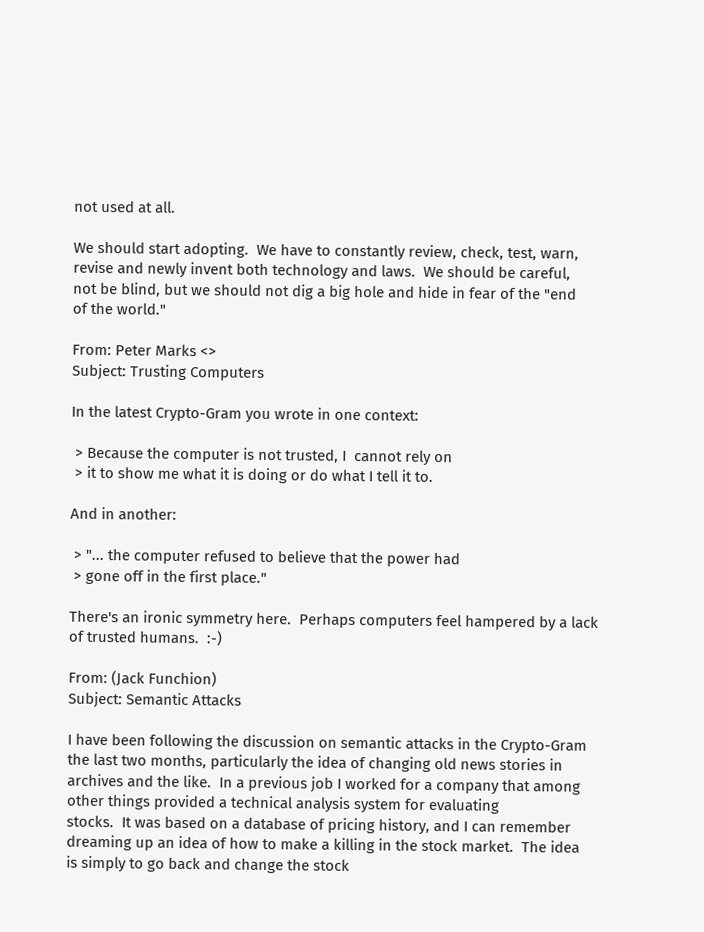not used at all.

We should start adopting.  We have to constantly review, check, test, warn,
revise and newly invent both technology and laws.  We should be careful,
not be blind, but we should not dig a big hole and hide in fear of the "end
of the world."

From: Peter Marks <>
Subject: Trusting Computers

In the latest Crypto-Gram you wrote in one context:

 > Because the computer is not trusted, I  cannot rely on
 > it to show me what it is doing or do what I tell it to.

And in another:

 > "... the computer refused to believe that the power had
 > gone off in the first place."

There's an ironic symmetry here.  Perhaps computers feel hampered by a lack
of trusted humans.  :-)

From: (Jack Funchion)
Subject: Semantic Attacks

I have been following the discussion on semantic attacks in the Crypto-Gram
the last two months, particularly the idea of changing old news stories in
archives and the like.  In a previous job I worked for a company that among
other things provided a technical analysis system for evaluating
stocks.  It was based on a database of pricing history, and I can remember
dreaming up an idea of how to make a killing in the stock market.  The idea
is simply to go back and change the stock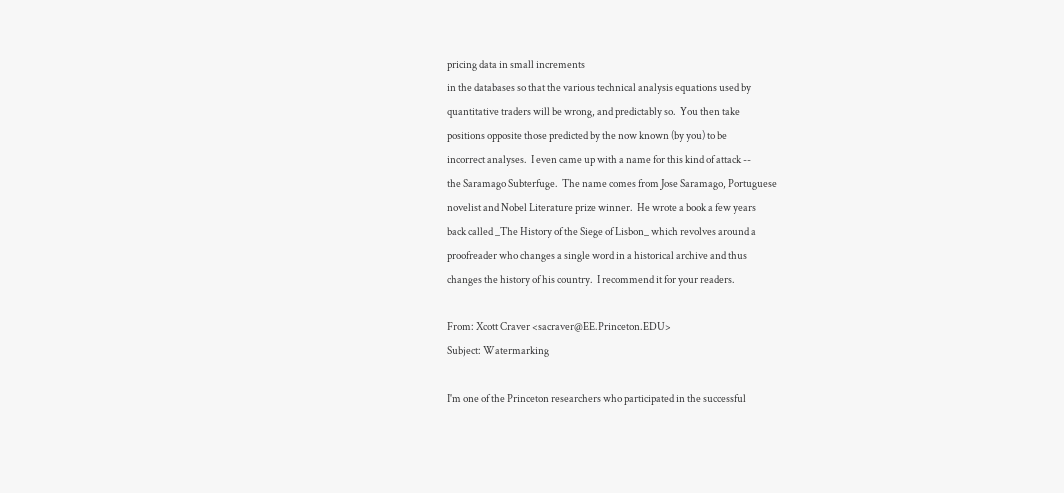pricing data in small increments
in the databases so that the various technical analysis equations used by
quantitative traders will be wrong, and predictably so.  You then take
positions opposite those predicted by the now known (by you) to be
incorrect analyses.  I even came up with a name for this kind of attack --
the Saramago Subterfuge.  The name comes from Jose Saramago, Portuguese
novelist and Nobel Literature prize winner.  He wrote a book a few years
back called _The History of the Siege of Lisbon_ which revolves around a
proofreader who changes a single word in a historical archive and thus
changes the history of his country.  I recommend it for your readers.

From: Xcott Craver <sacraver@EE.Princeton.EDU>
Subject: Watermarking

I'm one of the Princeton researchers who participated in the successful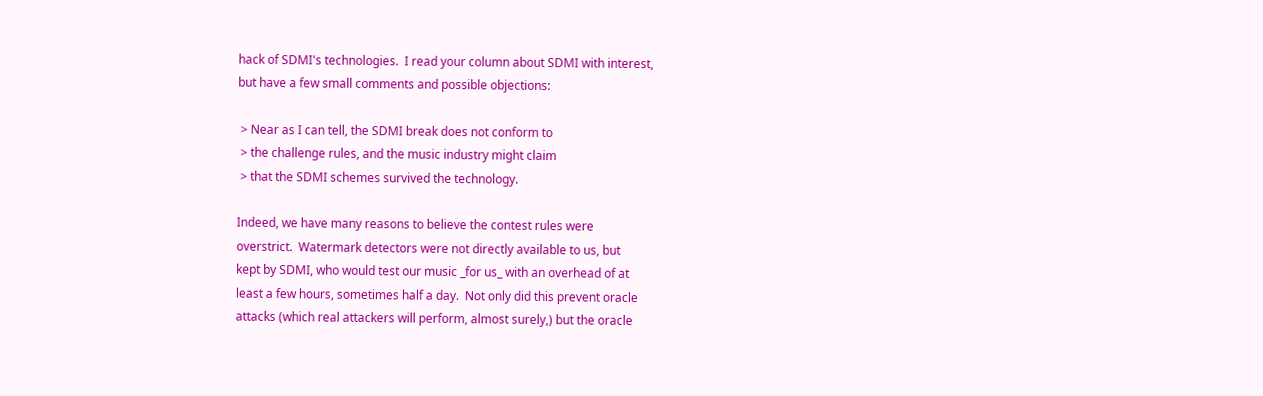hack of SDMI's technologies.  I read your column about SDMI with interest,
but have a few small comments and possible objections:

 > Near as I can tell, the SDMI break does not conform to
 > the challenge rules, and the music industry might claim
 > that the SDMI schemes survived the technology.

Indeed, we have many reasons to believe the contest rules were
overstrict.  Watermark detectors were not directly available to us, but
kept by SDMI, who would test our music _for us_ with an overhead of at
least a few hours, sometimes half a day.  Not only did this prevent oracle
attacks (which real attackers will perform, almost surely,) but the oracle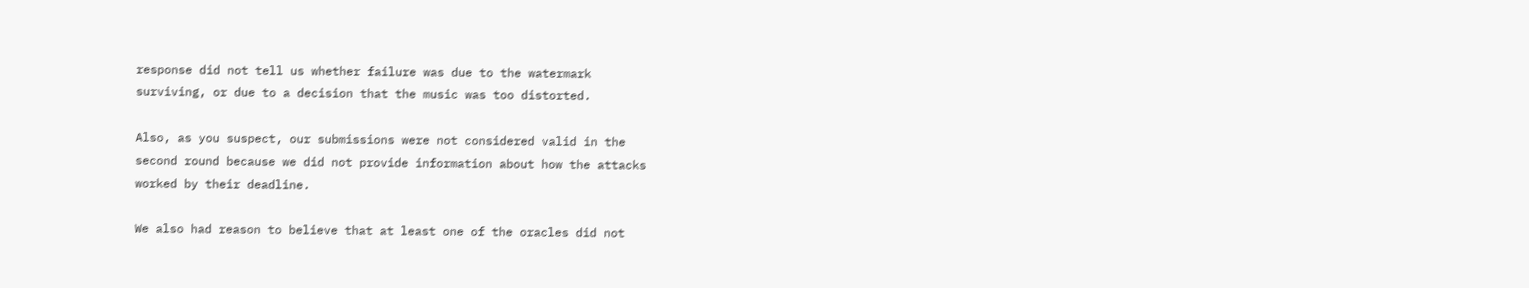response did not tell us whether failure was due to the watermark
surviving, or due to a decision that the music was too distorted.

Also, as you suspect, our submissions were not considered valid in the
second round because we did not provide information about how the attacks
worked by their deadline.

We also had reason to believe that at least one of the oracles did not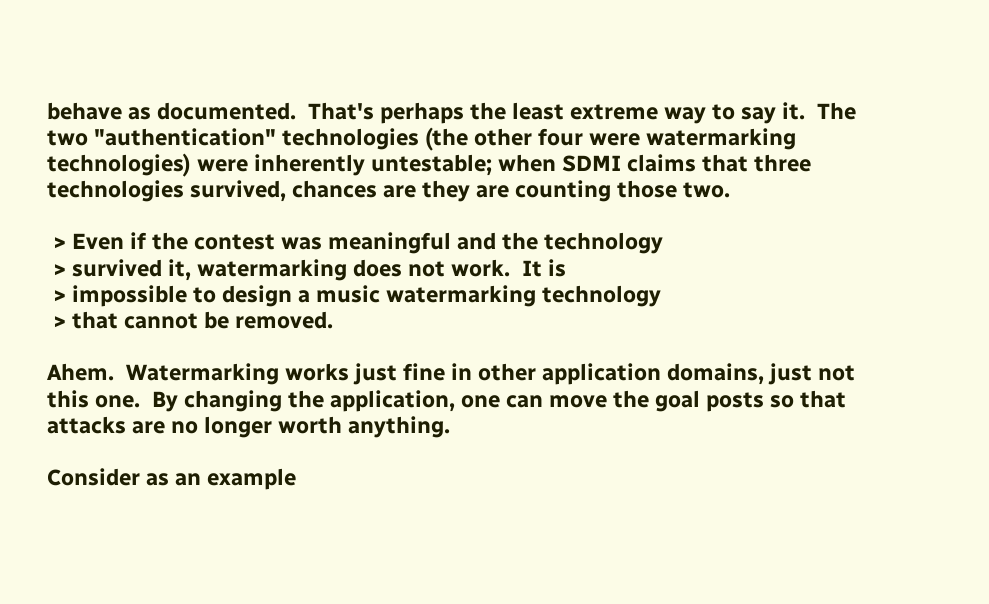behave as documented.  That's perhaps the least extreme way to say it.  The
two "authentication" technologies (the other four were watermarking
technologies) were inherently untestable; when SDMI claims that three
technologies survived, chances are they are counting those two.

 > Even if the contest was meaningful and the technology
 > survived it, watermarking does not work.  It is
 > impossible to design a music watermarking technology
 > that cannot be removed.

Ahem.  Watermarking works just fine in other application domains, just not
this one.  By changing the application, one can move the goal posts so that
attacks are no longer worth anything.

Consider as an example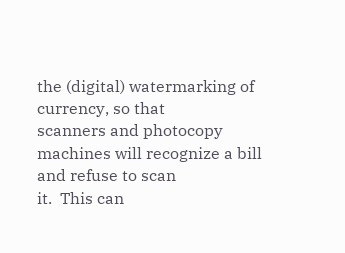the (digital) watermarking of currency, so that
scanners and photocopy machines will recognize a bill and refuse to scan
it.  This can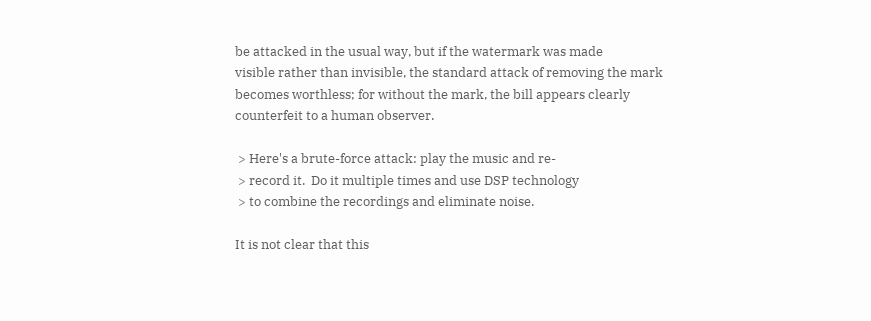be attacked in the usual way, but if the watermark was made
visible rather than invisible, the standard attack of removing the mark
becomes worthless; for without the mark, the bill appears clearly
counterfeit to a human observer.

 > Here's a brute-force attack: play the music and re-
 > record it.  Do it multiple times and use DSP technology
 > to combine the recordings and eliminate noise.

It is not clear that this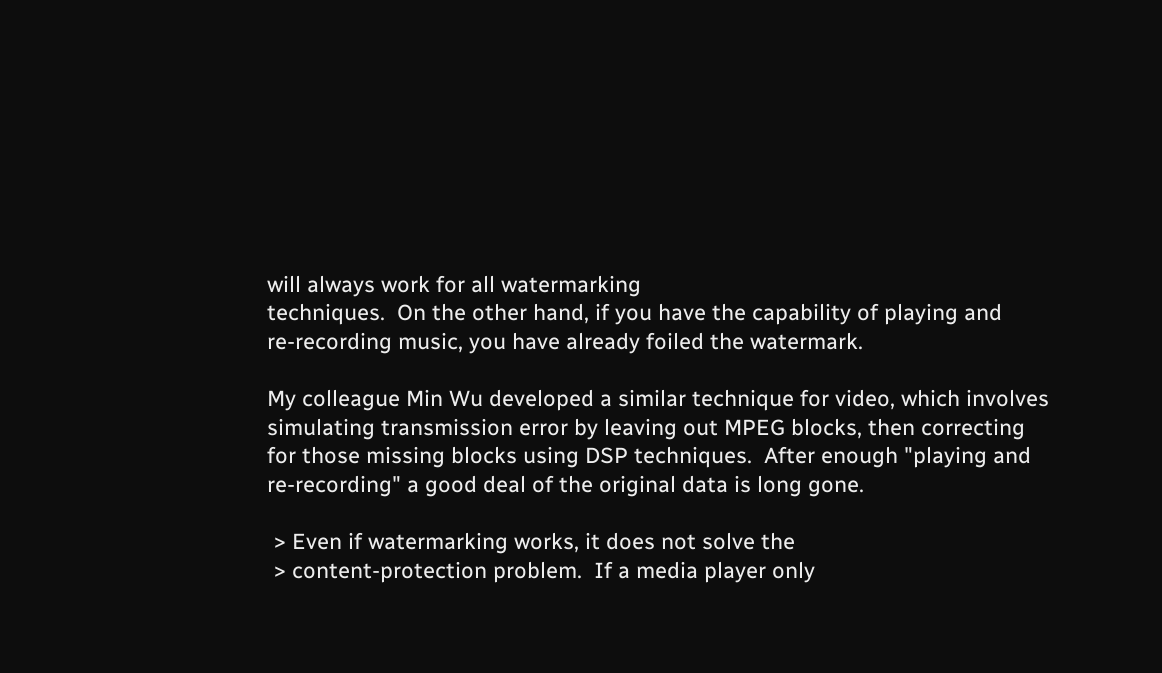will always work for all watermarking
techniques.  On the other hand, if you have the capability of playing and
re-recording music, you have already foiled the watermark.

My colleague Min Wu developed a similar technique for video, which involves
simulating transmission error by leaving out MPEG blocks, then correcting
for those missing blocks using DSP techniques.  After enough "playing and
re-recording" a good deal of the original data is long gone.

 > Even if watermarking works, it does not solve the
 > content-protection problem.  If a media player only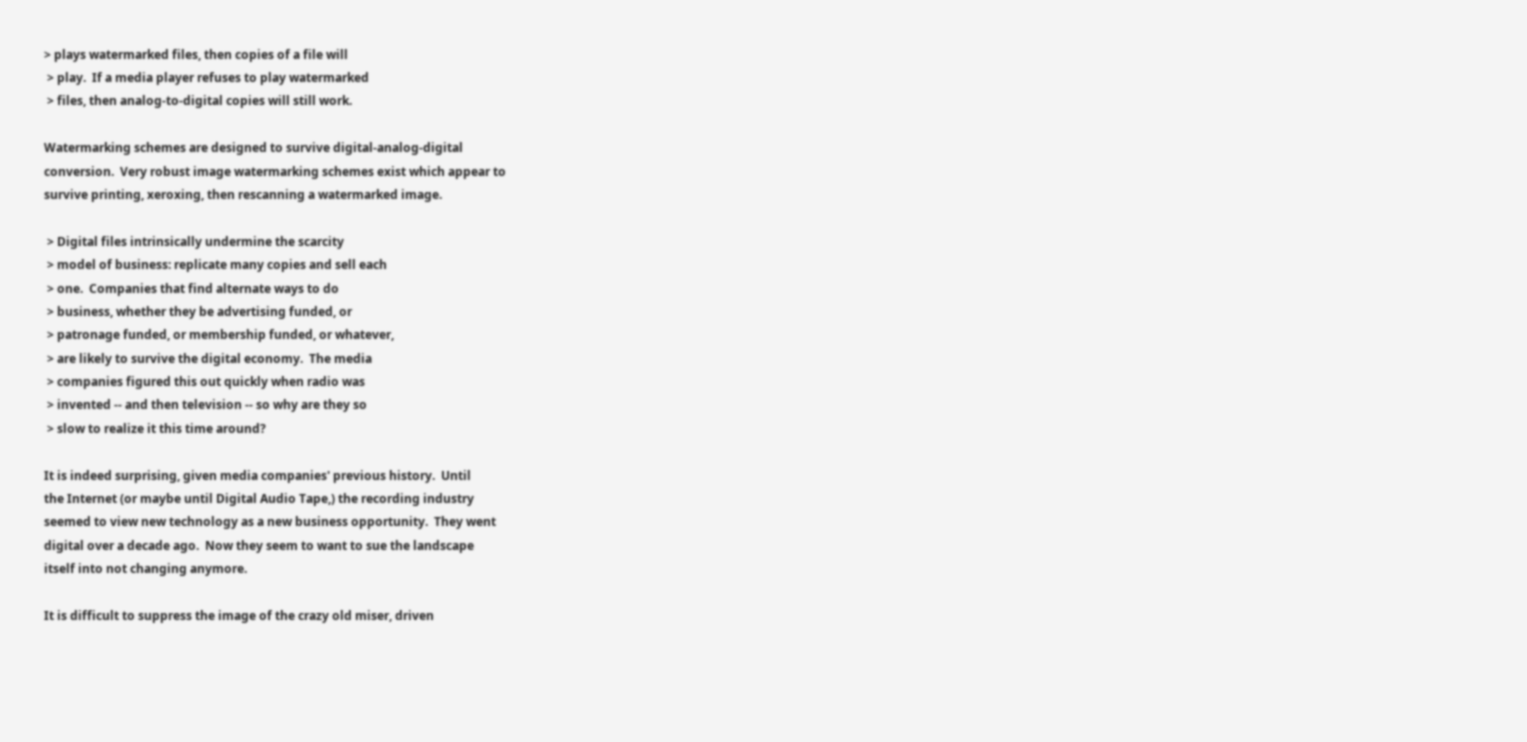> plays watermarked files, then copies of a file will
 > play.  If a media player refuses to play watermarked
 > files, then analog-to-digital copies will still work.

Watermarking schemes are designed to survive digital-analog-digital
conversion.  Very robust image watermarking schemes exist which appear to
survive printing, xeroxing, then rescanning a watermarked image.

 > Digital files intrinsically undermine the scarcity
 > model of business: replicate many copies and sell each
 > one.  Companies that find alternate ways to do
 > business, whether they be advertising funded, or
 > patronage funded, or membership funded, or whatever,
 > are likely to survive the digital economy.  The media
 > companies figured this out quickly when radio was
 > invented -- and then television -- so why are they so
 > slow to realize it this time around?

It is indeed surprising, given media companies' previous history.  Until
the Internet (or maybe until Digital Audio Tape,) the recording industry
seemed to view new technology as a new business opportunity.  They went
digital over a decade ago.  Now they seem to want to sue the landscape
itself into not changing anymore.

It is difficult to suppress the image of the crazy old miser, driven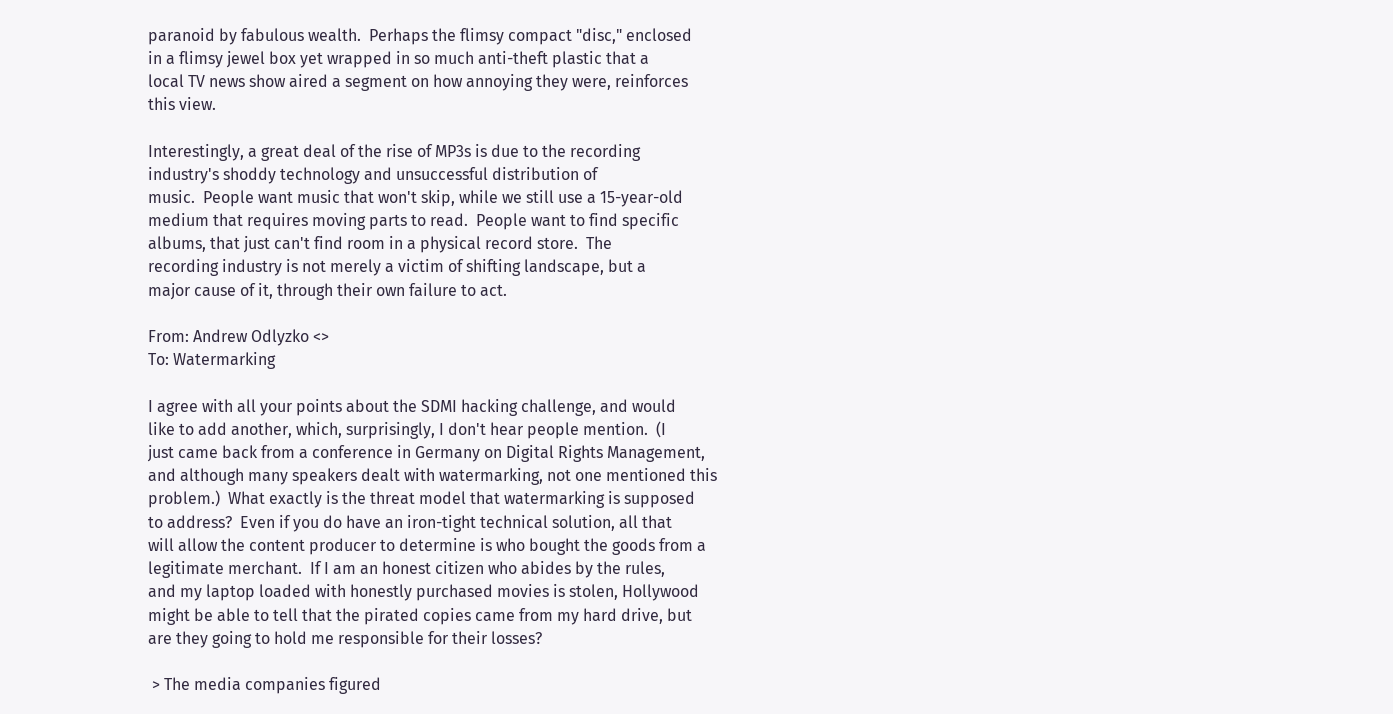paranoid by fabulous wealth.  Perhaps the flimsy compact "disc," enclosed
in a flimsy jewel box yet wrapped in so much anti-theft plastic that a
local TV news show aired a segment on how annoying they were, reinforces
this view.

Interestingly, a great deal of the rise of MP3s is due to the recording
industry's shoddy technology and unsuccessful distribution of
music.  People want music that won't skip, while we still use a 15-year-old
medium that requires moving parts to read.  People want to find specific
albums, that just can't find room in a physical record store.  The
recording industry is not merely a victim of shifting landscape, but a
major cause of it, through their own failure to act.

From: Andrew Odlyzko <>
To: Watermarking

I agree with all your points about the SDMI hacking challenge, and would
like to add another, which, surprisingly, I don't hear people mention.  (I
just came back from a conference in Germany on Digital Rights Management,
and although many speakers dealt with watermarking, not one mentioned this
problem.)  What exactly is the threat model that watermarking is supposed
to address?  Even if you do have an iron-tight technical solution, all that
will allow the content producer to determine is who bought the goods from a
legitimate merchant.  If I am an honest citizen who abides by the rules,
and my laptop loaded with honestly purchased movies is stolen, Hollywood
might be able to tell that the pirated copies came from my hard drive, but
are they going to hold me responsible for their losses?

 > The media companies figured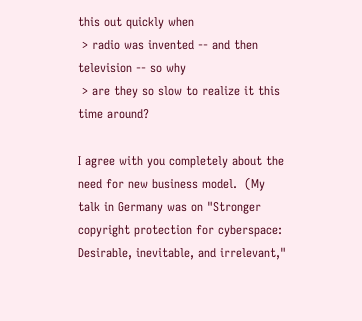this out quickly when
 > radio was invented -- and then television -- so why
 > are they so slow to realize it this time around?

I agree with you completely about the need for new business model.  (My
talk in Germany was on "Stronger copyright protection for cyberspace:
Desirable, inevitable, and irrelevant,"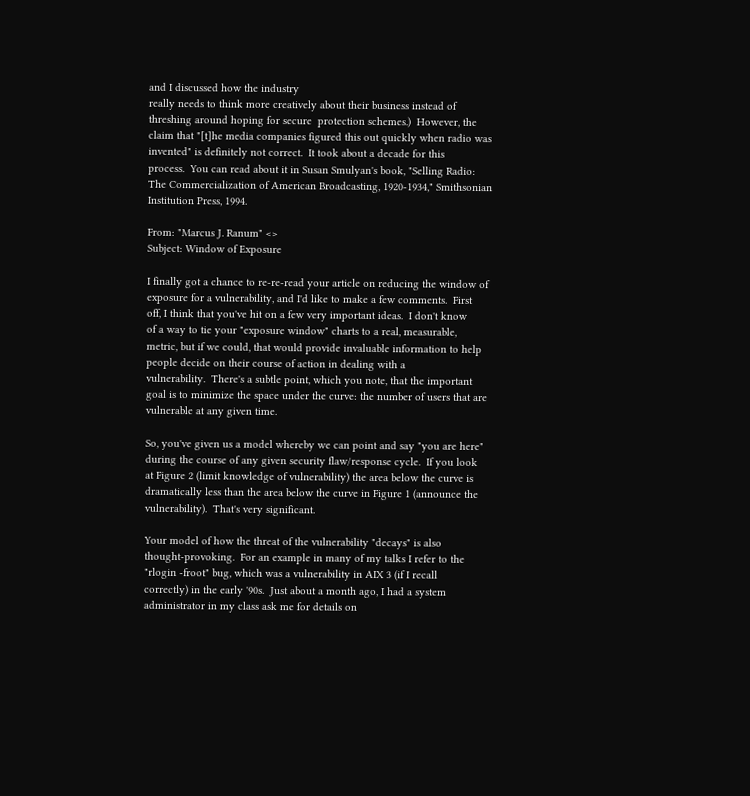and I discussed how the industry
really needs to think more creatively about their business instead of
threshing around hoping for secure  protection schemes.)  However, the
claim that "[t]he media companies figured this out quickly when radio was
invented" is definitely not correct.  It took about a decade for this
process.  You can read about it in Susan Smulyan's book, "Selling Radio:
The Commercialization of American Broadcasting, 1920-1934," Smithsonian
Institution Press, 1994.

From: "Marcus J. Ranum" <>
Subject: Window of Exposure

I finally got a chance to re-re-read your article on reducing the window of
exposure for a vulnerability, and I'd like to make a few comments.  First
off, I think that you've hit on a few very important ideas.  I don't know
of a way to tie your "exposure window" charts to a real, measurable,
metric, but if we could, that would provide invaluable information to help
people decide on their course of action in dealing with a
vulnerability.  There's a subtle point, which you note, that the important
goal is to minimize the space under the curve: the number of users that are
vulnerable at any given time.

So, you've given us a model whereby we can point and say "you are here"
during the course of any given security flaw/response cycle.  If you look
at Figure 2 (limit knowledge of vulnerability) the area below the curve is
dramatically less than the area below the curve in Figure 1 (announce the
vulnerability).  That's very significant.

Your model of how the threat of the vulnerability "decays" is also
thought-provoking.  For an example in many of my talks I refer to the
"rlogin -froot" bug, which was a vulnerability in AIX 3 (if I recall
correctly) in the early '90s.  Just about a month ago, I had a system
administrator in my class ask me for details on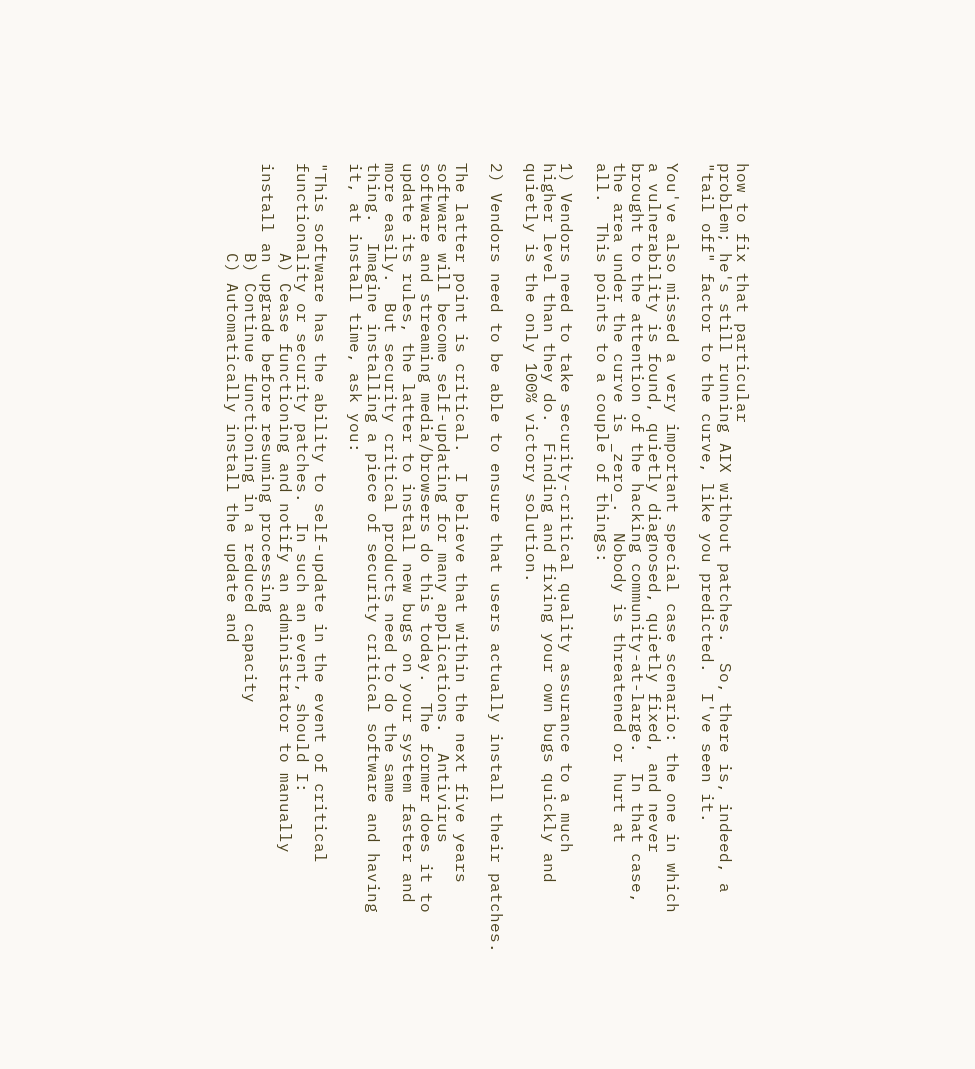how to fix that particular
problem; he's still running AIX without patches.  So, there is, indeed, a
"tail off" factor to the curve, like you predicted.  I've seen it.

You've also missed a very important special case scenario: the one in which
a vulnerability is found, quietly diagnosed, quietly fixed, and never
brought to the attention of the hacking community-at-large.  In that case,
the area under the curve is _zero_.  Nobody is threatened or hurt at
all.  This points to a couple of things:

1) Vendors need to take security-critical quality assurance to a much
higher level than they do.  Finding and fixing your own bugs quickly and
quietly is the only 100% victory solution.

2) Vendors need to be able to ensure that users actually install their patches.

The latter point is critical.  I believe that within the next five years
software will become self-updating for many applications.  Antivirus
software and streaming media/browsers do this today.  The former does it to
update its rules, the latter to install new bugs on your system faster and
more easily.  But security critical products need to do the same
thing.  Imagine installing a piece of security critical software and having
it, at install time, ask you:

"This software has the ability to self-update in the event of critical
functionality or security patches.  In such an event, should I:
         A) Cease functioning and notify an administrator to manually
install an upgrade before resuming processing
         B) Continue functioning in a reduced capacity
         C) Automatically install the update and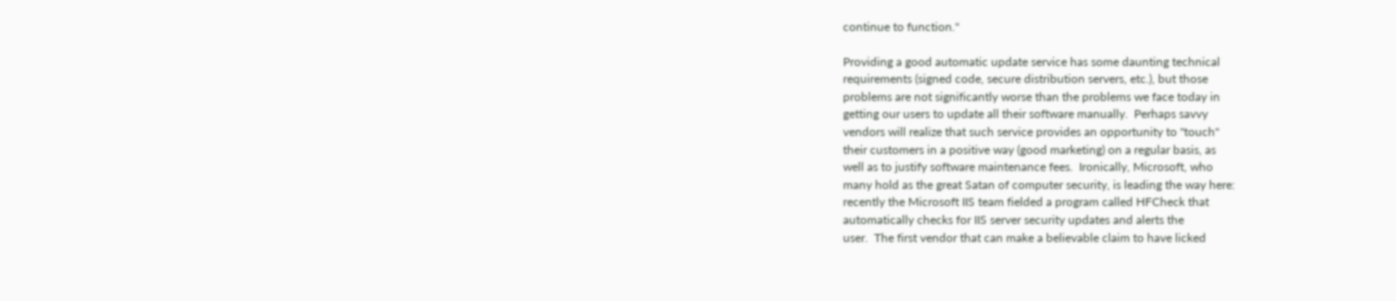continue to function."

Providing a good automatic update service has some daunting technical
requirements (signed code, secure distribution servers, etc.), but those
problems are not significantly worse than the problems we face today in
getting our users to update all their software manually.  Perhaps savvy
vendors will realize that such service provides an opportunity to "touch"
their customers in a positive way (good marketing) on a regular basis, as
well as to justify software maintenance fees.  Ironically, Microsoft, who
many hold as the great Satan of computer security, is leading the way here:
recently the Microsoft IIS team fielded a program called HFCheck that
automatically checks for IIS server security updates and alerts the
user.  The first vendor that can make a believable claim to have licked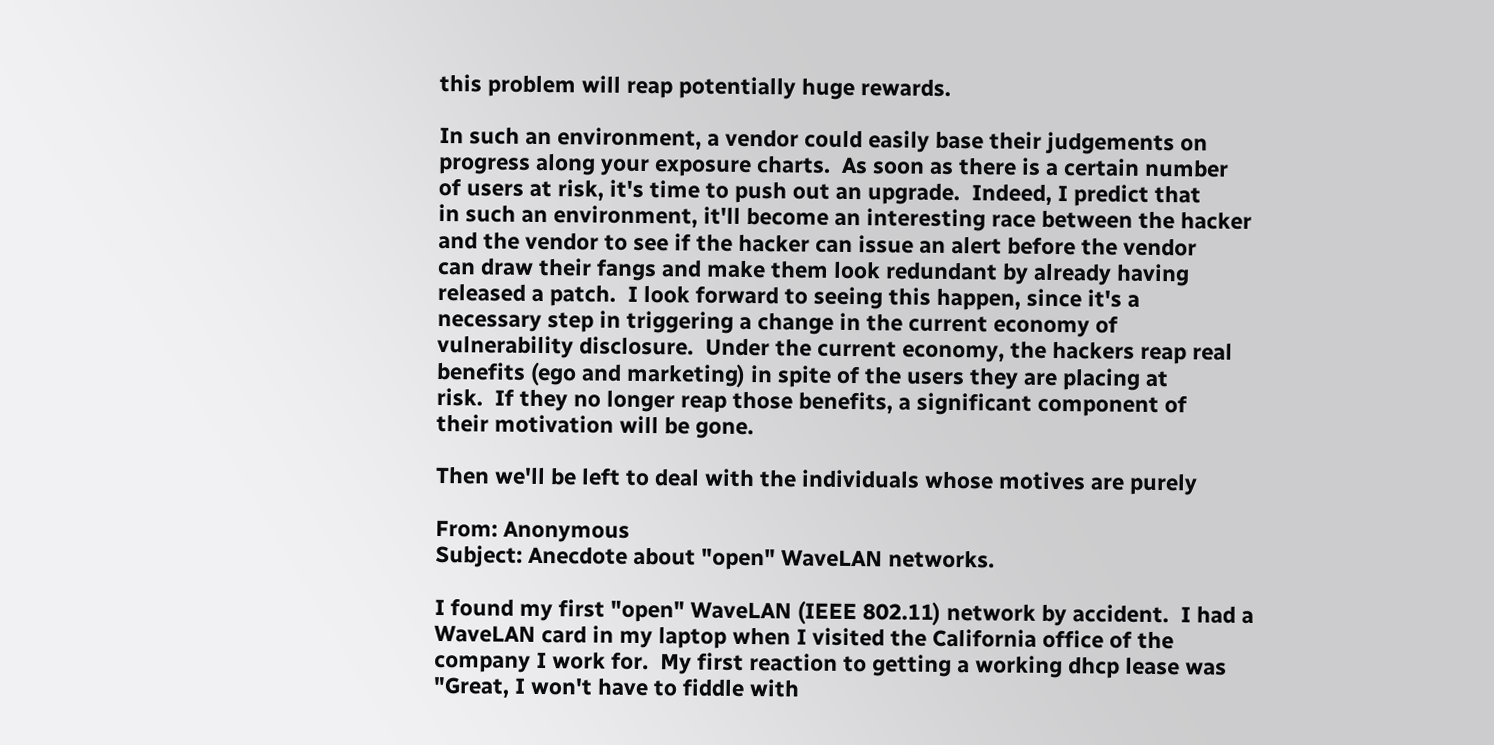this problem will reap potentially huge rewards.

In such an environment, a vendor could easily base their judgements on
progress along your exposure charts.  As soon as there is a certain number
of users at risk, it's time to push out an upgrade.  Indeed, I predict that
in such an environment, it'll become an interesting race between the hacker
and the vendor to see if the hacker can issue an alert before the vendor
can draw their fangs and make them look redundant by already having
released a patch.  I look forward to seeing this happen, since it's a
necessary step in triggering a change in the current economy of
vulnerability disclosure.  Under the current economy, the hackers reap real
benefits (ego and marketing) in spite of the users they are placing at
risk.  If they no longer reap those benefits, a significant component of
their motivation will be gone.

Then we'll be left to deal with the individuals whose motives are purely

From: Anonymous
Subject: Anecdote about "open" WaveLAN networks.

I found my first "open" WaveLAN (IEEE 802.11) network by accident.  I had a
WaveLAN card in my laptop when I visited the California office of the
company I work for.  My first reaction to getting a working dhcp lease was
"Great, I won't have to fiddle with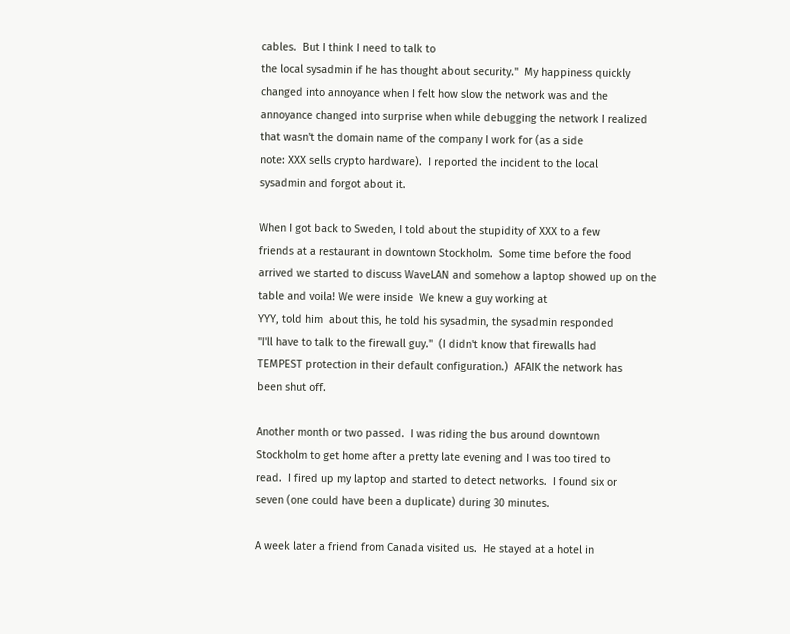cables.  But I think I need to talk to
the local sysadmin if he has thought about security."  My happiness quickly
changed into annoyance when I felt how slow the network was and the
annoyance changed into surprise when while debugging the network I realized
that wasn't the domain name of the company I work for (as a side
note: XXX sells crypto hardware).  I reported the incident to the local
sysadmin and forgot about it.

When I got back to Sweden, I told about the stupidity of XXX to a few
friends at a restaurant in downtown Stockholm.  Some time before the food
arrived we started to discuss WaveLAN and somehow a laptop showed up on the
table and voila! We were inside  We knew a guy working at
YYY, told him  about this, he told his sysadmin, the sysadmin responded
"I'll have to talk to the firewall guy."  (I didn't know that firewalls had
TEMPEST protection in their default configuration.)  AFAIK the network has
been shut off.

Another month or two passed.  I was riding the bus around downtown
Stockholm to get home after a pretty late evening and I was too tired to
read.  I fired up my laptop and started to detect networks.  I found six or
seven (one could have been a duplicate) during 30 minutes.

A week later a friend from Canada visited us.  He stayed at a hotel in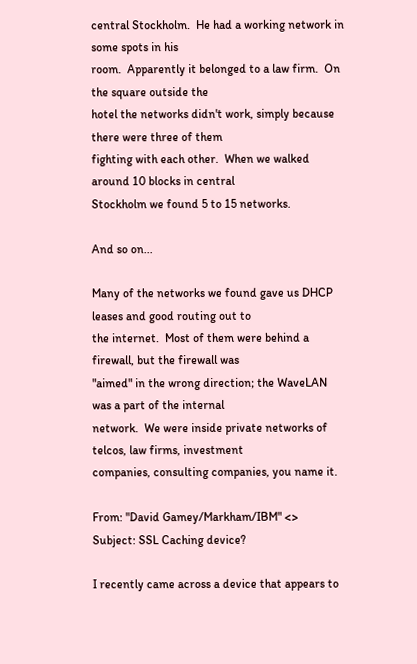central Stockholm.  He had a working network in some spots in his
room.  Apparently it belonged to a law firm.  On the square outside the
hotel the networks didn't work, simply because there were three of them
fighting with each other.  When we walked around 10 blocks in central
Stockholm we found 5 to 15 networks.

And so on...

Many of the networks we found gave us DHCP leases and good routing out to
the internet.  Most of them were behind a firewall, but the firewall was
"aimed" in the wrong direction; the WaveLAN was a part of the internal
network.  We were inside private networks of telcos, law firms, investment
companies, consulting companies, you name it.

From: "David Gamey/Markham/IBM" <>
Subject: SSL Caching device?

I recently came across a device that appears to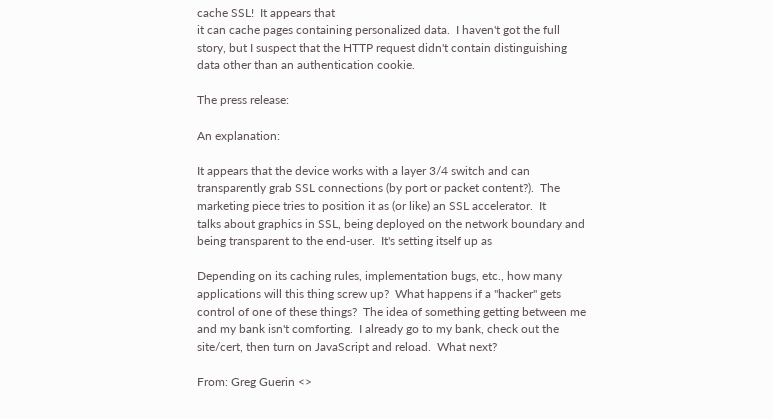cache SSL!  It appears that
it can cache pages containing personalized data.  I haven't got the full
story, but I suspect that the HTTP request didn't contain distinguishing
data other than an authentication cookie.

The press release:

An explanation:

It appears that the device works with a layer 3/4 switch and can
transparently grab SSL connections (by port or packet content?).  The
marketing piece tries to position it as (or like) an SSL accelerator.  It
talks about graphics in SSL, being deployed on the network boundary and
being transparent to the end-user.  It's setting itself up as

Depending on its caching rules, implementation bugs, etc., how many
applications will this thing screw up?  What happens if a "hacker" gets
control of one of these things?  The idea of something getting between me
and my bank isn't comforting.  I already go to my bank, check out the
site/cert, then turn on JavaScript and reload.  What next?

From: Greg Guerin <>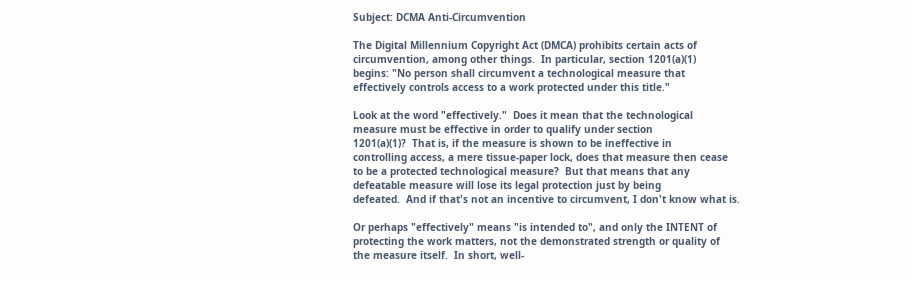Subject: DCMA Anti-Circumvention

The Digital Millennium Copyright Act (DMCA) prohibits certain acts of
circumvention, among other things.  In particular, section 1201(a)(1)
begins: "No person shall circumvent a technological measure that
effectively controls access to a work protected under this title."

Look at the word "effectively."  Does it mean that the technological
measure must be effective in order to qualify under section
1201(a)(1)?  That is, if the measure is shown to be ineffective in
controlling access, a mere tissue-paper lock, does that measure then cease
to be a protected technological measure?  But that means that any
defeatable measure will lose its legal protection just by being
defeated.  And if that's not an incentive to circumvent, I don't know what is.

Or perhaps "effectively" means "is intended to", and only the INTENT of
protecting the work matters, not the demonstrated strength or quality of
the measure itself.  In short, well-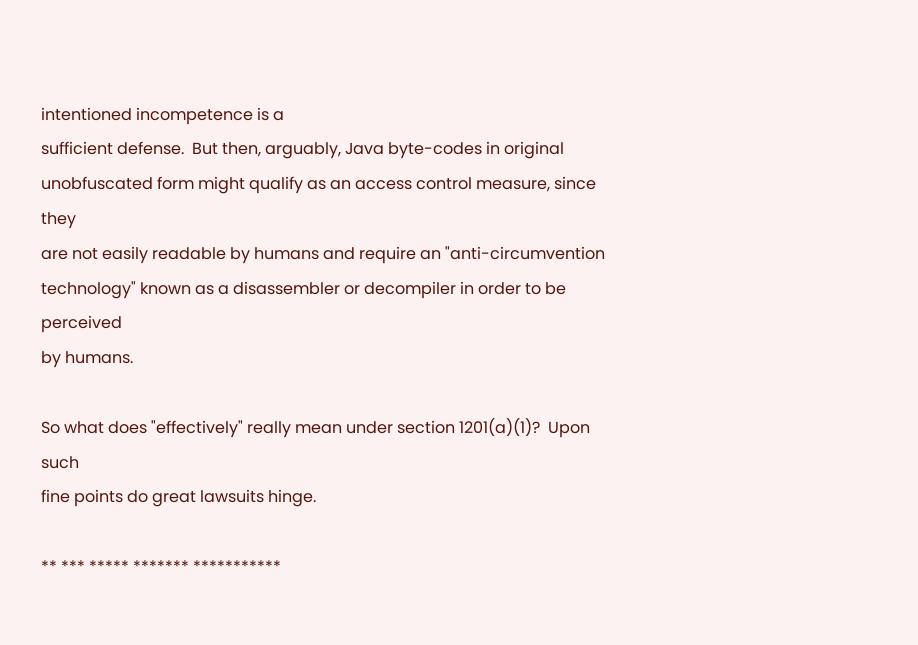intentioned incompetence is a
sufficient defense.  But then, arguably, Java byte-codes in original
unobfuscated form might qualify as an access control measure, since they
are not easily readable by humans and require an "anti-circumvention
technology" known as a disassembler or decompiler in order to be perceived
by humans.

So what does "effectively" really mean under section 1201(a)(1)?  Upon such
fine points do great lawsuits hinge.

** *** ***** ******* ***********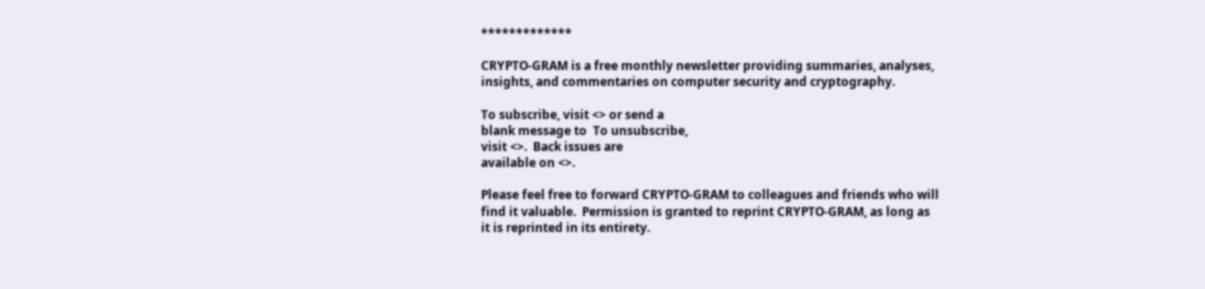*************

CRYPTO-GRAM is a free monthly newsletter providing summaries, analyses,
insights, and commentaries on computer security and cryptography.

To subscribe, visit <> or send a
blank message to  To unsubscribe,
visit <>.  Back issues are
available on <>.

Please feel free to forward CRYPTO-GRAM to colleagues and friends who will
find it valuable.  Permission is granted to reprint CRYPTO-GRAM, as long as
it is reprinted in its entirety.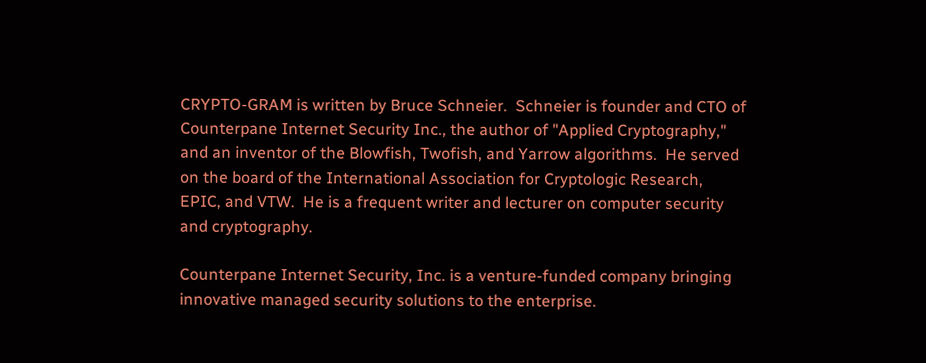CRYPTO-GRAM is written by Bruce Schneier.  Schneier is founder and CTO of
Counterpane Internet Security Inc., the author of "Applied Cryptography,"
and an inventor of the Blowfish, Twofish, and Yarrow algorithms.  He served
on the board of the International Association for Cryptologic Research,
EPIC, and VTW.  He is a frequent writer and lecturer on computer security
and cryptography.

Counterpane Internet Security, Inc. is a venture-funded company bringing
innovative managed security solutions to the enterprise.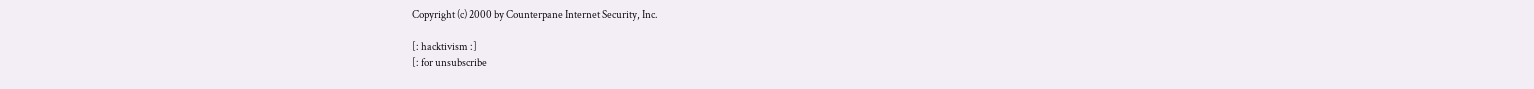Copyright (c) 2000 by Counterpane Internet Security, Inc.

[: hacktivism :]
[: for unsubscribe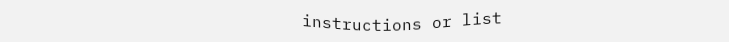instructions or list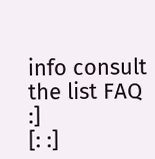info consult the list FAQ :]
[: :]